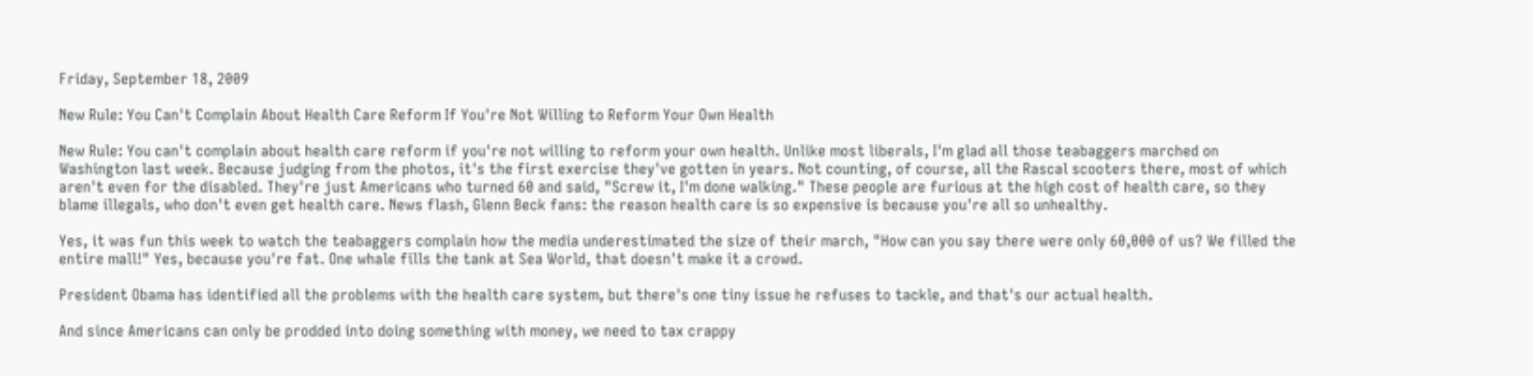Friday, September 18, 2009

New Rule: You Can't Complain About Health Care Reform If You're Not Willing to Reform Your Own Health

New Rule: You can't complain about health care reform if you're not willing to reform your own health. Unlike most liberals, I'm glad all those teabaggers marched on Washington last week. Because judging from the photos, it's the first exercise they've gotten in years. Not counting, of course, all the Rascal scooters there, most of which aren't even for the disabled. They're just Americans who turned 60 and said, "Screw it, I'm done walking." These people are furious at the high cost of health care, so they blame illegals, who don't even get health care. News flash, Glenn Beck fans: the reason health care is so expensive is because you're all so unhealthy.

Yes, it was fun this week to watch the teabaggers complain how the media underestimated the size of their march, "How can you say there were only 60,000 of us? We filled the entire mall!" Yes, because you're fat. One whale fills the tank at Sea World, that doesn't make it a crowd.

President Obama has identified all the problems with the health care system, but there's one tiny issue he refuses to tackle, and that's our actual health.

And since Americans can only be prodded into doing something with money, we need to tax crappy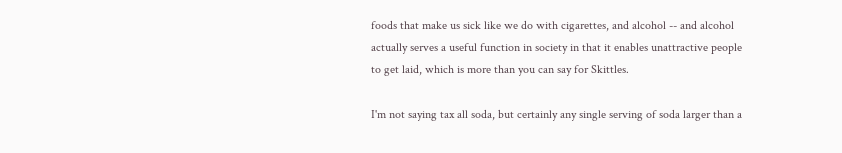foods that make us sick like we do with cigarettes, and alcohol -- and alcohol actually serves a useful function in society in that it enables unattractive people to get laid, which is more than you can say for Skittles.

I'm not saying tax all soda, but certainly any single serving of soda larger than a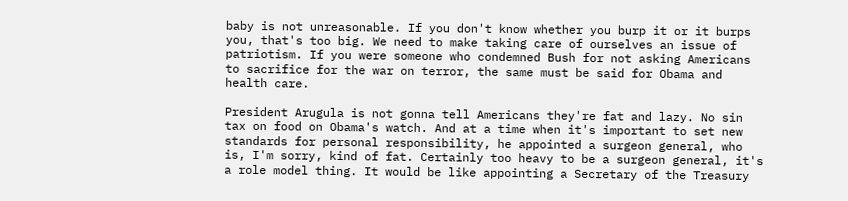baby is not unreasonable. If you don't know whether you burp it or it burps you, that's too big. We need to make taking care of ourselves an issue of patriotism. If you were someone who condemned Bush for not asking Americans to sacrifice for the war on terror, the same must be said for Obama and health care.

President Arugula is not gonna tell Americans they're fat and lazy. No sin tax on food on Obama's watch. And at a time when it's important to set new standards for personal responsibility, he appointed a surgeon general, who is, I'm sorry, kind of fat. Certainly too heavy to be a surgeon general, it's a role model thing. It would be like appointing a Secretary of the Treasury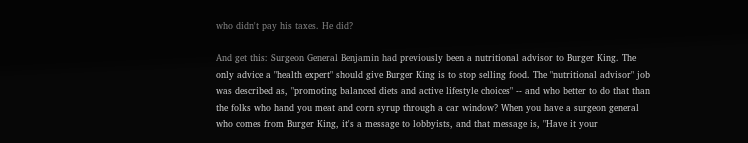who didn't pay his taxes. He did?

And get this: Surgeon General Benjamin had previously been a nutritional advisor to Burger King. The only advice a "health expert" should give Burger King is to stop selling food. The "nutritional advisor" job was described as, "promoting balanced diets and active lifestyle choices" -- and who better to do that than the folks who hand you meat and corn syrup through a car window? When you have a surgeon general who comes from Burger King, it's a message to lobbyists, and that message is, "Have it your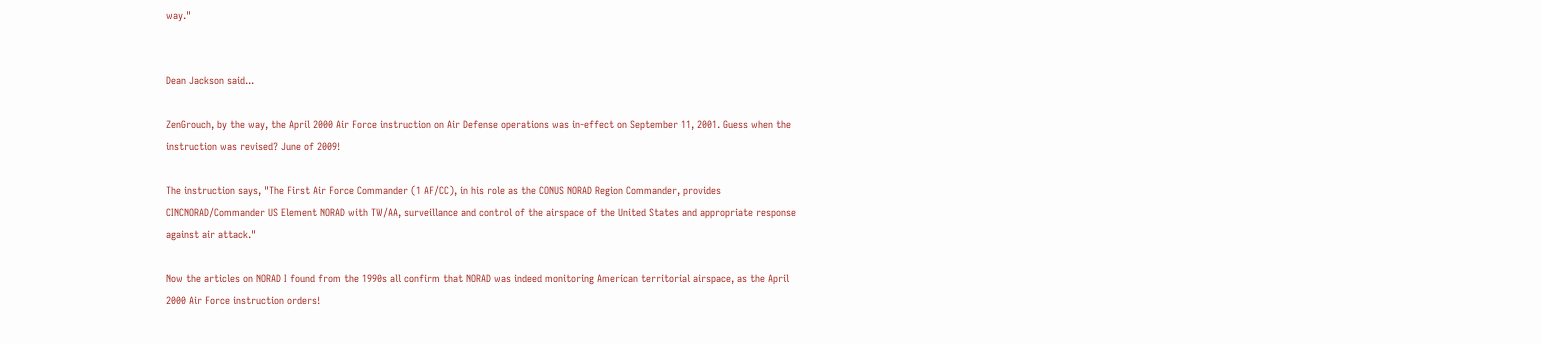way."


Dean Jackson said...

ZenGrouch, by the way, the April 2000 Air Force instruction on Air Defense operations was in-effect on September 11, 2001. Guess when the instruction was revised? June of 2009!

The instruction says, "The First Air Force Commander (1 AF/CC), in his role as the CONUS NORAD Region Commander, provides CINCNORAD/Commander US Element NORAD with TW/AA, surveillance and control of the airspace of the United States and appropriate response against air attack."

Now the articles on NORAD I found from the 1990s all confirm that NORAD was indeed monitoring American territorial airspace, as the April 2000 Air Force instruction orders!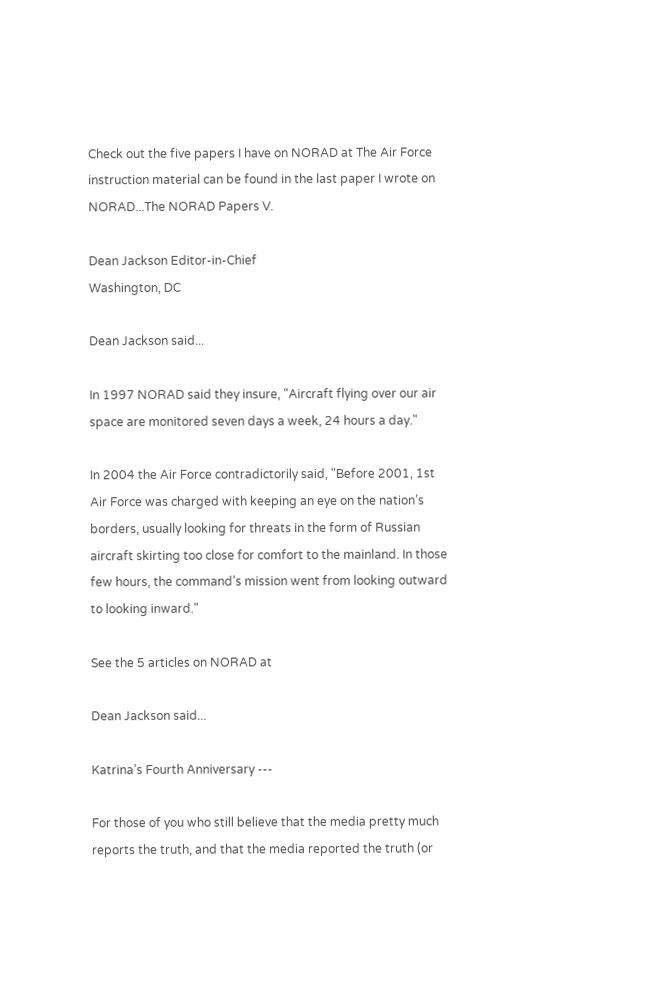Check out the five papers I have on NORAD at The Air Force instruction material can be found in the last paper I wrote on NORAD...The NORAD Papers V.

Dean Jackson Editor-in-Chief
Washington, DC

Dean Jackson said...

In 1997 NORAD said they insure, "Aircraft flying over our air space are monitored seven days a week, 24 hours a day."

In 2004 the Air Force contradictorily said, "Before 2001, 1st Air Force was charged with keeping an eye on the nation’s borders, usually looking for threats in the form of Russian aircraft skirting too close for comfort to the mainland. In those few hours, the command’s mission went from looking outward to looking inward."

See the 5 articles on NORAD at

Dean Jackson said...

Katrina’s Fourth Anniversary ---

For those of you who still believe that the media pretty much reports the truth, and that the media reported the truth (or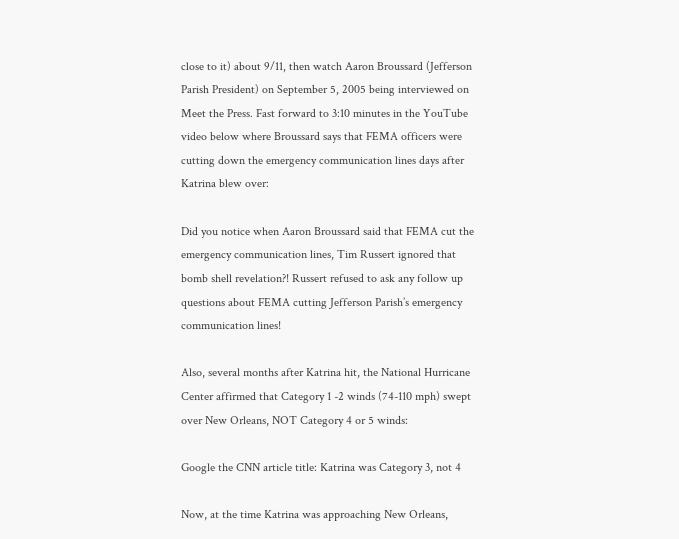close to it) about 9/11, then watch Aaron Broussard (Jefferson Parish President) on September 5, 2005 being interviewed on Meet the Press. Fast forward to 3:10 minutes in the YouTube video below where Broussard says that FEMA officers were cutting down the emergency communication lines days after Katrina blew over:

Did you notice when Aaron Broussard said that FEMA cut the emergency communication lines, Tim Russert ignored that bomb shell revelation?! Russert refused to ask any follow up questions about FEMA cutting Jefferson Parish’s emergency communication lines!

Also, several months after Katrina hit, the National Hurricane Center affirmed that Category 1 -2 winds (74-110 mph) swept over New Orleans, NOT Category 4 or 5 winds:

Google the CNN article title: Katrina was Category 3, not 4

Now, at the time Katrina was approaching New Orleans,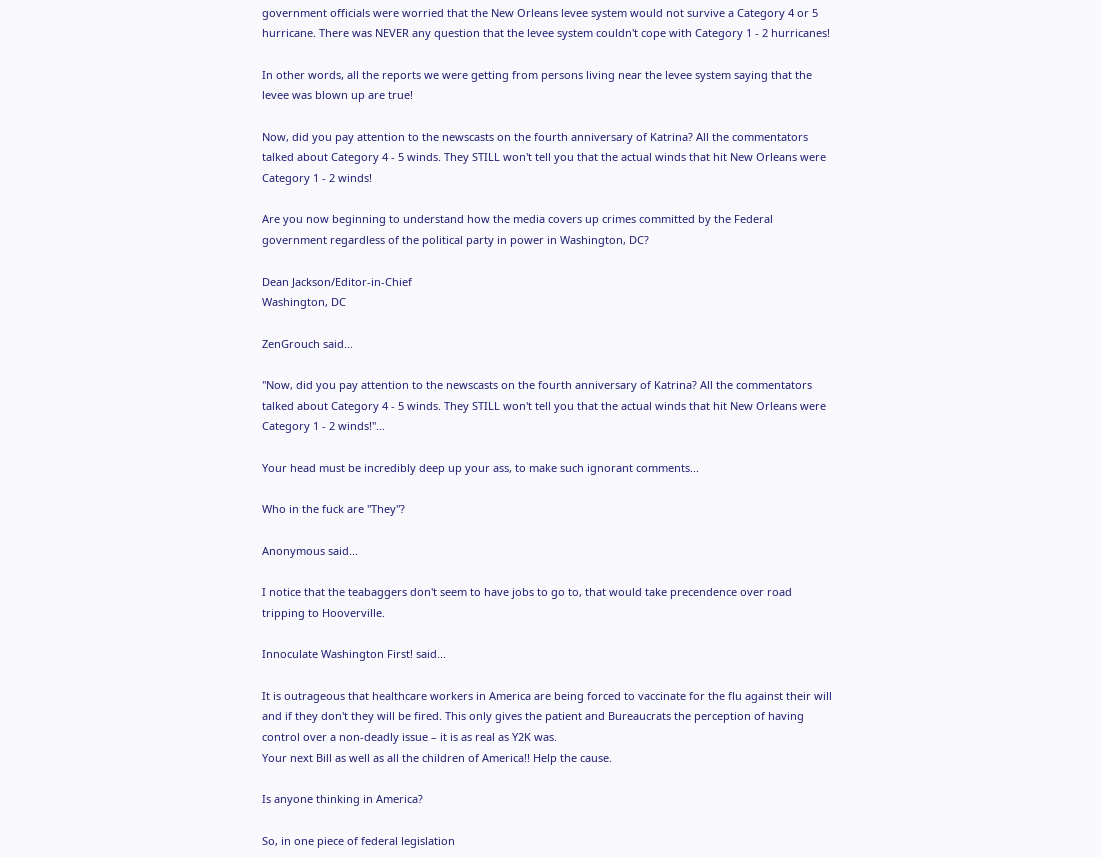government officials were worried that the New Orleans levee system would not survive a Category 4 or 5 hurricane. There was NEVER any question that the levee system couldn't cope with Category 1 - 2 hurricanes!

In other words, all the reports we were getting from persons living near the levee system saying that the levee was blown up are true!

Now, did you pay attention to the newscasts on the fourth anniversary of Katrina? All the commentators talked about Category 4 - 5 winds. They STILL won't tell you that the actual winds that hit New Orleans were Category 1 - 2 winds!

Are you now beginning to understand how the media covers up crimes committed by the Federal government regardless of the political party in power in Washington, DC?

Dean Jackson/Editor-in-Chief
Washington, DC

ZenGrouch said...

"Now, did you pay attention to the newscasts on the fourth anniversary of Katrina? All the commentators talked about Category 4 - 5 winds. They STILL won't tell you that the actual winds that hit New Orleans were Category 1 - 2 winds!"...

Your head must be incredibly deep up your ass, to make such ignorant comments...

Who in the fuck are "They"?

Anonymous said...

I notice that the teabaggers don't seem to have jobs to go to, that would take precendence over road tripping to Hooverville.

Innoculate Washington First! said...

It is outrageous that healthcare workers in America are being forced to vaccinate for the flu against their will and if they don't they will be fired. This only gives the patient and Bureaucrats the perception of having control over a non-deadly issue – it is as real as Y2K was.
Your next Bill as well as all the children of America!! Help the cause.

Is anyone thinking in America?

So, in one piece of federal legislation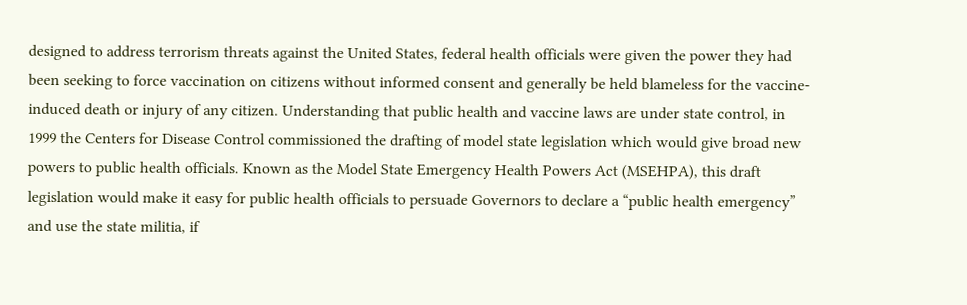designed to address terrorism threats against the United States, federal health officials were given the power they had been seeking to force vaccination on citizens without informed consent and generally be held blameless for the vaccine-induced death or injury of any citizen. Understanding that public health and vaccine laws are under state control, in 1999 the Centers for Disease Control commissioned the drafting of model state legislation which would give broad new powers to public health officials. Known as the Model State Emergency Health Powers Act (MSEHPA), this draft legislation would make it easy for public health officials to persuade Governors to declare a “public health emergency” and use the state militia, if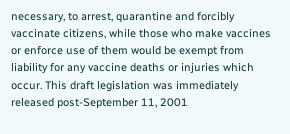necessary, to arrest, quarantine and forcibly vaccinate citizens, while those who make vaccines or enforce use of them would be exempt from liability for any vaccine deaths or injuries which occur. This draft legislation was immediately released post-September 11, 2001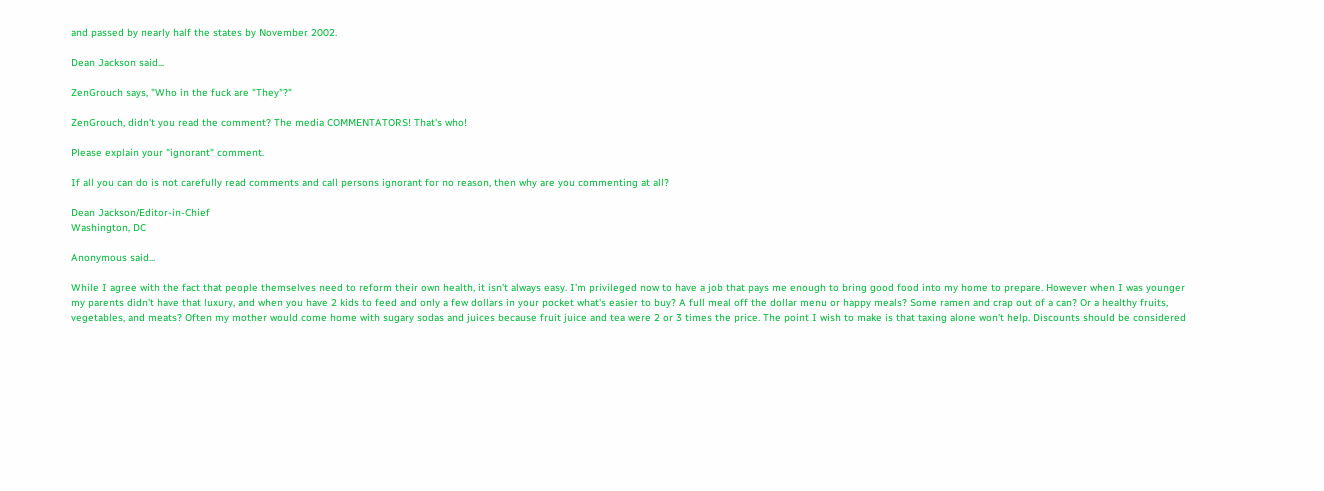and passed by nearly half the states by November 2002.

Dean Jackson said...

ZenGrouch says, "Who in the fuck are "They"?"

ZenGrouch, didn't you read the comment? The media COMMENTATORS! That's who!

Please explain your "ignorant" comment.

If all you can do is not carefully read comments and call persons ignorant for no reason, then why are you commenting at all?

Dean Jackson/Editor-in-Chief
Washington, DC

Anonymous said...

While I agree with the fact that people themselves need to reform their own health, it isn't always easy. I'm privileged now to have a job that pays me enough to bring good food into my home to prepare. However when I was younger my parents didn't have that luxury, and when you have 2 kids to feed and only a few dollars in your pocket what's easier to buy? A full meal off the dollar menu or happy meals? Some ramen and crap out of a can? Or a healthy fruits, vegetables, and meats? Often my mother would come home with sugary sodas and juices because fruit juice and tea were 2 or 3 times the price. The point I wish to make is that taxing alone won't help. Discounts should be considered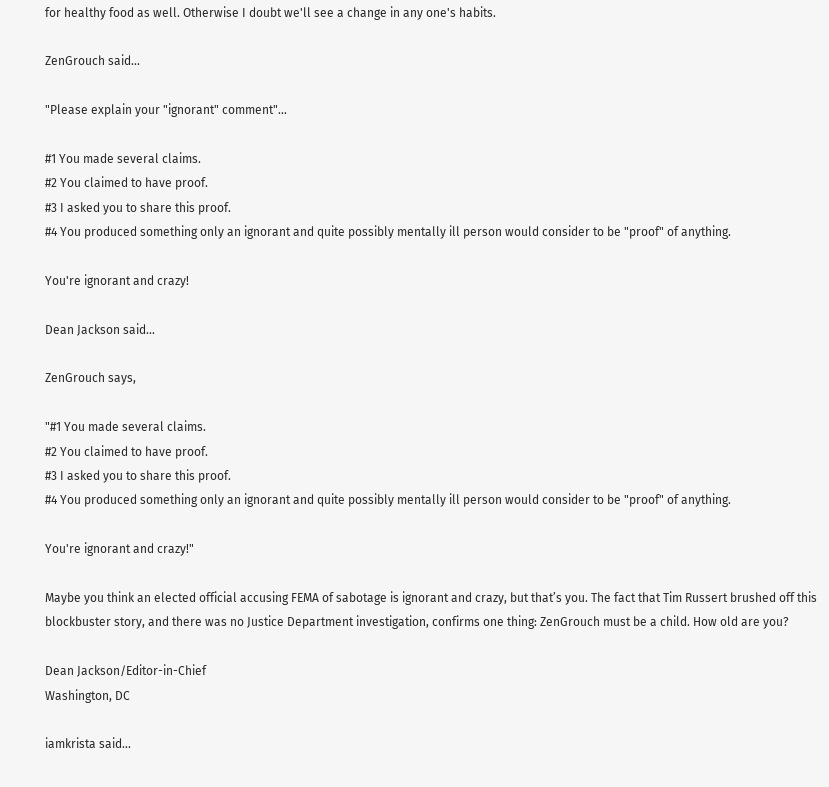for healthy food as well. Otherwise I doubt we'll see a change in any one's habits.

ZenGrouch said...

"Please explain your "ignorant" comment"...

#1 You made several claims.
#2 You claimed to have proof.
#3 I asked you to share this proof.
#4 You produced something only an ignorant and quite possibly mentally ill person would consider to be "proof" of anything.

You're ignorant and crazy!

Dean Jackson said...

ZenGrouch says,

"#1 You made several claims.
#2 You claimed to have proof.
#3 I asked you to share this proof.
#4 You produced something only an ignorant and quite possibly mentally ill person would consider to be "proof" of anything.

You're ignorant and crazy!"

Maybe you think an elected official accusing FEMA of sabotage is ignorant and crazy, but that’s you. The fact that Tim Russert brushed off this blockbuster story, and there was no Justice Department investigation, confirms one thing: ZenGrouch must be a child. How old are you?

Dean Jackson/Editor-in-Chief
Washington, DC

iamkrista said...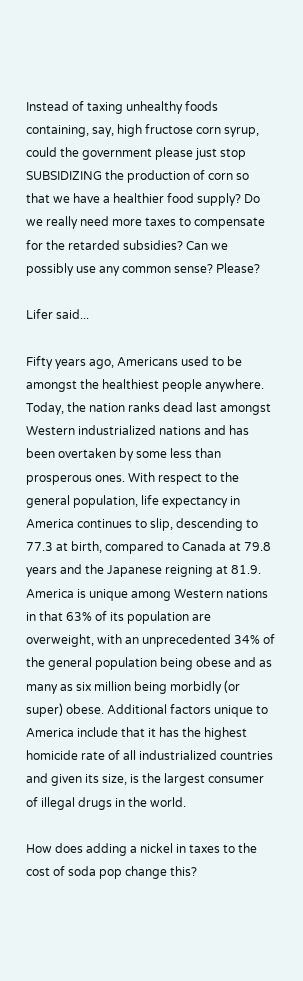Instead of taxing unhealthy foods containing, say, high fructose corn syrup, could the government please just stop SUBSIDIZING the production of corn so that we have a healthier food supply? Do we really need more taxes to compensate for the retarded subsidies? Can we possibly use any common sense? Please?

Lifer said...

Fifty years ago, Americans used to be amongst the healthiest people anywhere. Today, the nation ranks dead last amongst Western industrialized nations and has been overtaken by some less than prosperous ones. With respect to the general population, life expectancy in America continues to slip, descending to 77.3 at birth, compared to Canada at 79.8 years and the Japanese reigning at 81.9. America is unique among Western nations in that 63% of its population are overweight, with an unprecedented 34% of the general population being obese and as many as six million being morbidly (or super) obese. Additional factors unique to America include that it has the highest homicide rate of all industrialized countries and given its size, is the largest consumer of illegal drugs in the world.

How does adding a nickel in taxes to the cost of soda pop change this?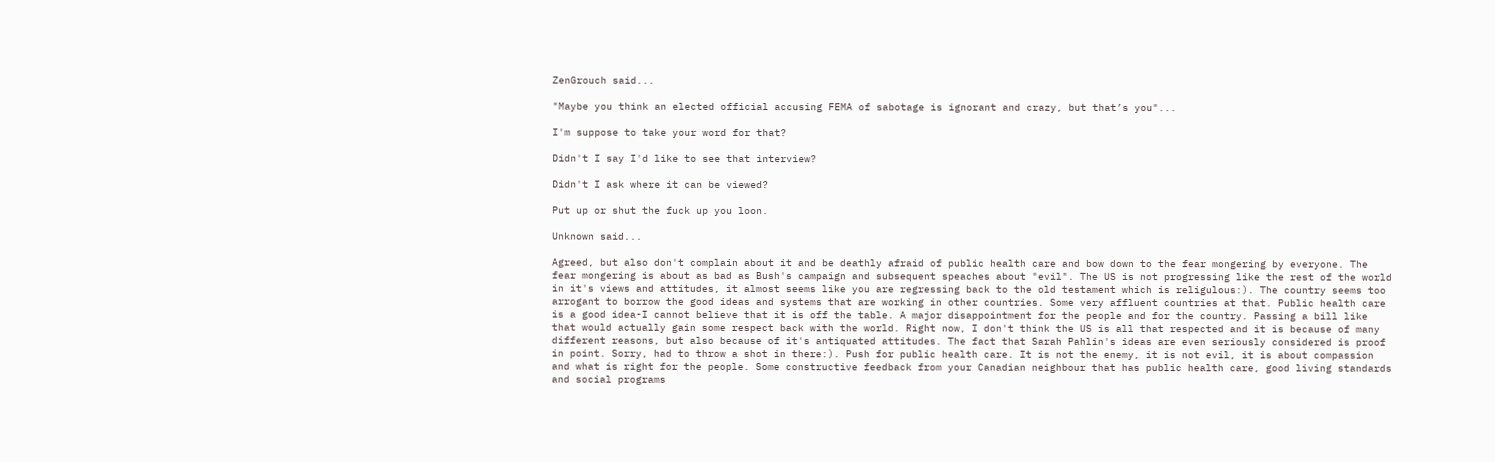ZenGrouch said...

"Maybe you think an elected official accusing FEMA of sabotage is ignorant and crazy, but that’s you"...

I'm suppose to take your word for that?

Didn't I say I'd like to see that interview?

Didn't I ask where it can be viewed?

Put up or shut the fuck up you loon.

Unknown said...

Agreed, but also don't complain about it and be deathly afraid of public health care and bow down to the fear mongering by everyone. The fear mongering is about as bad as Bush's campaign and subsequent speaches about "evil". The US is not progressing like the rest of the world in it's views and attitudes, it almost seems like you are regressing back to the old testament which is religulous:). The country seems too arrogant to borrow the good ideas and systems that are working in other countries. Some very affluent countries at that. Public health care is a good idea-I cannot believe that it is off the table. A major disappointment for the people and for the country. Passing a bill like that would actually gain some respect back with the world. Right now, I don't think the US is all that respected and it is because of many different reasons, but also because of it's antiquated attitudes. The fact that Sarah Pahlin's ideas are even seriously considered is proof in point. Sorry, had to throw a shot in there:). Push for public health care. It is not the enemy, it is not evil, it is about compassion and what is right for the people. Some constructive feedback from your Canadian neighbour that has public health care, good living standards and social programs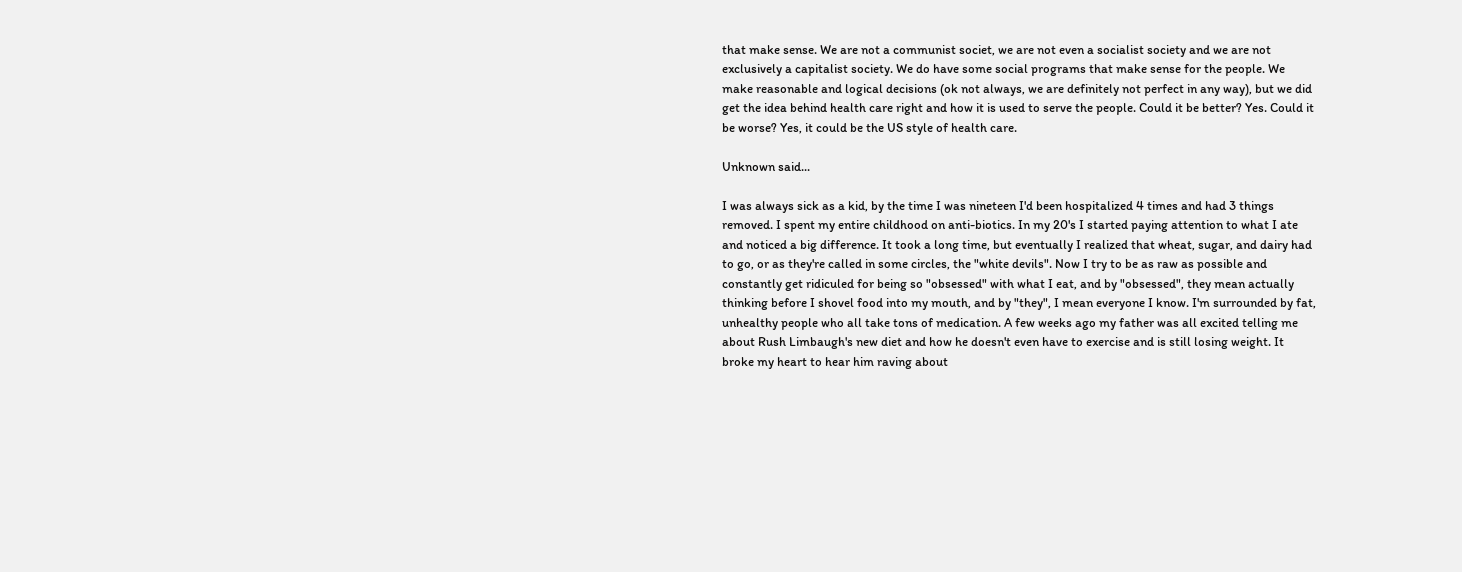that make sense. We are not a communist societ, we are not even a socialist society and we are not exclusively a capitalist society. We do have some social programs that make sense for the people. We make reasonable and logical decisions (ok not always, we are definitely not perfect in any way), but we did get the idea behind health care right and how it is used to serve the people. Could it be better? Yes. Could it be worse? Yes, it could be the US style of health care.

Unknown said...

I was always sick as a kid, by the time I was nineteen I'd been hospitalized 4 times and had 3 things removed. I spent my entire childhood on anti-biotics. In my 20's I started paying attention to what I ate and noticed a big difference. It took a long time, but eventually I realized that wheat, sugar, and dairy had to go, or as they're called in some circles, the "white devils". Now I try to be as raw as possible and constantly get ridiculed for being so "obsessed" with what I eat, and by "obsessed", they mean actually thinking before I shovel food into my mouth, and by "they", I mean everyone I know. I'm surrounded by fat, unhealthy people who all take tons of medication. A few weeks ago my father was all excited telling me about Rush Limbaugh's new diet and how he doesn't even have to exercise and is still losing weight. It broke my heart to hear him raving about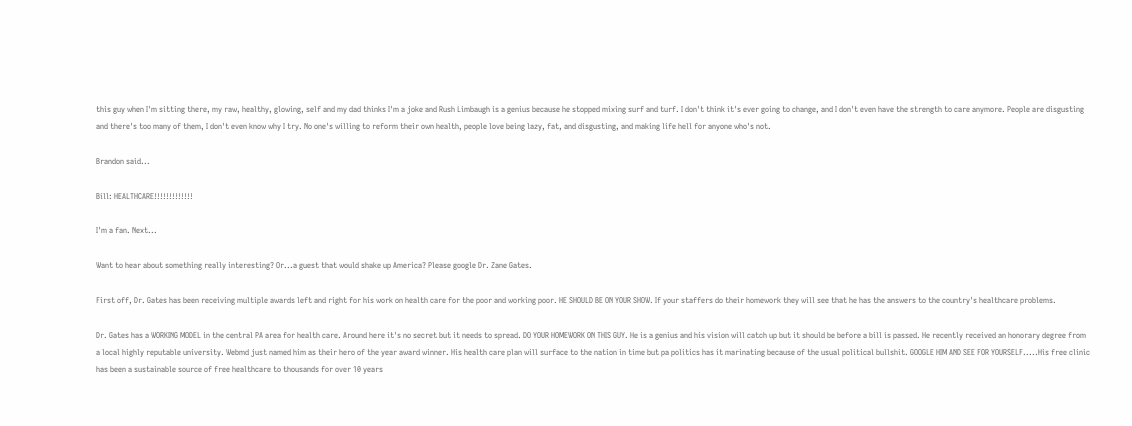this guy when I'm sitting there, my raw, healthy, glowing, self and my dad thinks I'm a joke and Rush Limbaugh is a genius because he stopped mixing surf and turf. I don't think it's ever going to change, and I don't even have the strength to care anymore. People are disgusting and there's too many of them, I don't even know why I try. No one's willing to reform their own health, people love being lazy, fat, and disgusting, and making life hell for anyone who's not.

Brandon said...

Bill: HEALTHCARE!!!!!!!!!!!!!

I'm a fan. Next...

Want to hear about something really interesting? Or...a guest that would shake up America? Please google Dr. Zane Gates.

First off, Dr. Gates has been receiving multiple awards left and right for his work on health care for the poor and working poor. HE SHOULD BE ON YOUR SHOW. If your staffers do their homework they will see that he has the answers to the country's healthcare problems.

Dr. Gates has a WORKING MODEL in the central PA area for health care. Around here it's no secret but it needs to spread. DO YOUR HOMEWORK ON THIS GUY. He is a genius and his vision will catch up but it should be before a bill is passed. He recently received an honorary degree from a local highly reputable university. Webmd just named him as their hero of the year award winner. His health care plan will surface to the nation in time but pa politics has it marinating because of the usual political bullshit. GOOGLE HIM AND SEE FOR YOURSELF.....His free clinic has been a sustainable source of free healthcare to thousands for over 10 years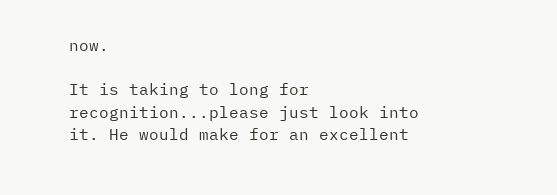now.

It is taking to long for recognition...please just look into it. He would make for an excellent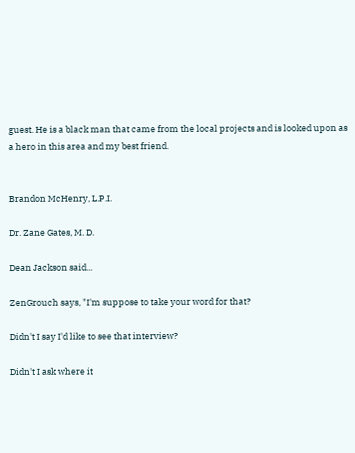guest. He is a black man that came from the local projects and is looked upon as a hero in this area and my best friend.


Brandon McHenry, L.P.I.

Dr. Zane Gates, M. D.

Dean Jackson said...

ZenGrouch says, "I'm suppose to take your word for that?

Didn't I say I'd like to see that interview?

Didn't I ask where it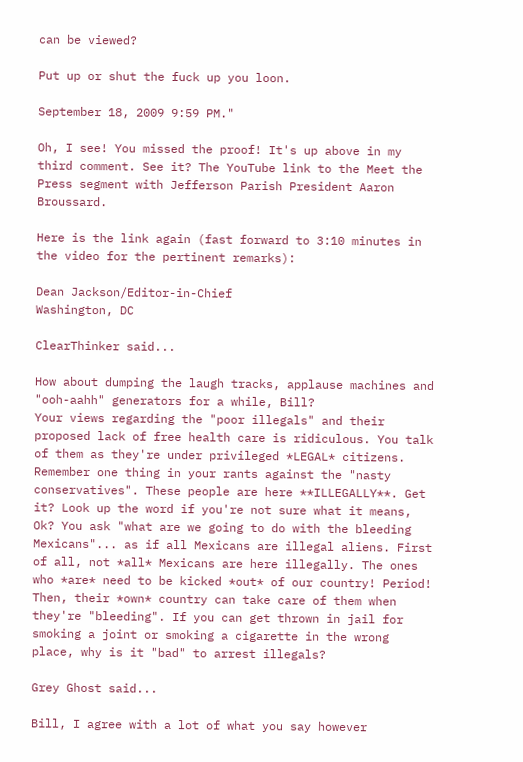can be viewed?

Put up or shut the fuck up you loon.

September 18, 2009 9:59 PM."

Oh, I see! You missed the proof! It's up above in my third comment. See it? The YouTube link to the Meet the Press segment with Jefferson Parish President Aaron Broussard.

Here is the link again (fast forward to 3:10 minutes in the video for the pertinent remarks):

Dean Jackson/Editor-in-Chief
Washington, DC

ClearThinker said...

How about dumping the laugh tracks, applause machines and "ooh-aahh" generators for a while, Bill?
Your views regarding the "poor illegals" and their proposed lack of free health care is ridiculous. You talk of them as they're under privileged *LEGAL* citizens. Remember one thing in your rants against the "nasty conservatives". These people are here **ILLEGALLY**. Get it? Look up the word if you're not sure what it means, Ok? You ask "what are we going to do with the bleeding Mexicans"... as if all Mexicans are illegal aliens. First of all, not *all* Mexicans are here illegally. The ones who *are* need to be kicked *out* of our country! Period! Then, their *own* country can take care of them when they're "bleeding". If you can get thrown in jail for smoking a joint or smoking a cigarette in the wrong place, why is it "bad" to arrest illegals?

Grey Ghost said...

Bill, I agree with a lot of what you say however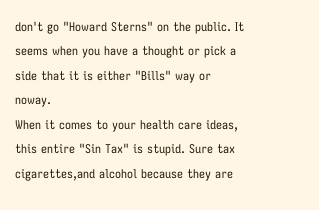don't go "Howard Sterns" on the public. It seems when you have a thought or pick a side that it is either "Bills" way or noway.
When it comes to your health care ideas, this entire "Sin Tax" is stupid. Sure tax cigarettes,and alcohol because they are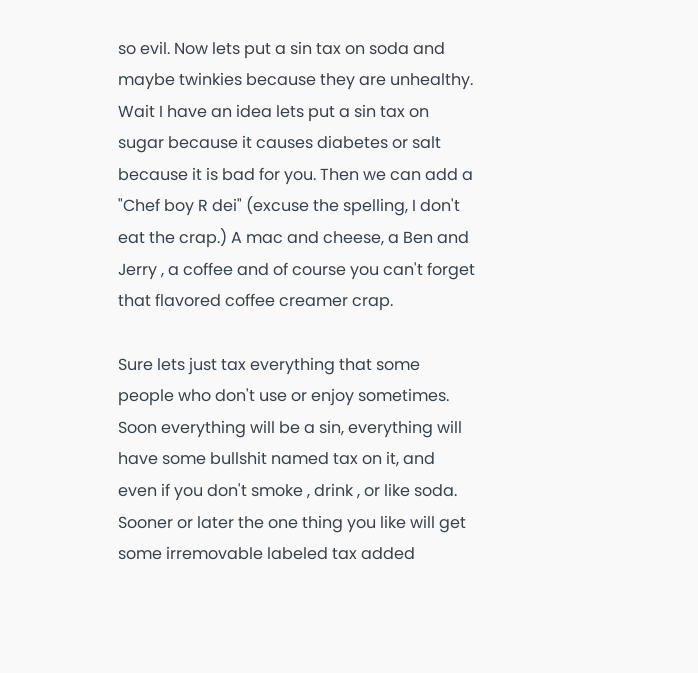so evil. Now lets put a sin tax on soda and maybe twinkies because they are unhealthy. Wait I have an idea lets put a sin tax on sugar because it causes diabetes or salt because it is bad for you. Then we can add a "Chef boy R dei" (excuse the spelling, I don't eat the crap.) A mac and cheese, a Ben and Jerry , a coffee and of course you can't forget that flavored coffee creamer crap.

Sure lets just tax everything that some people who don't use or enjoy sometimes. Soon everything will be a sin, everything will have some bullshit named tax on it, and even if you don't smoke , drink , or like soda. Sooner or later the one thing you like will get some irremovable labeled tax added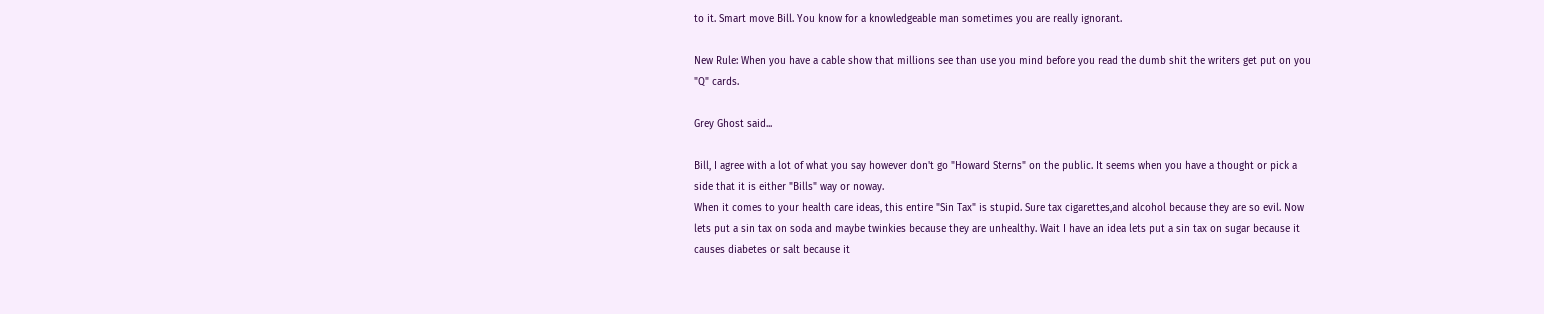to it. Smart move Bill. You know for a knowledgeable man sometimes you are really ignorant.

New Rule: When you have a cable show that millions see than use you mind before you read the dumb shit the writers get put on you "Q" cards.

Grey Ghost said...

Bill, I agree with a lot of what you say however don't go "Howard Sterns" on the public. It seems when you have a thought or pick a side that it is either "Bills" way or noway.
When it comes to your health care ideas, this entire "Sin Tax" is stupid. Sure tax cigarettes,and alcohol because they are so evil. Now lets put a sin tax on soda and maybe twinkies because they are unhealthy. Wait I have an idea lets put a sin tax on sugar because it causes diabetes or salt because it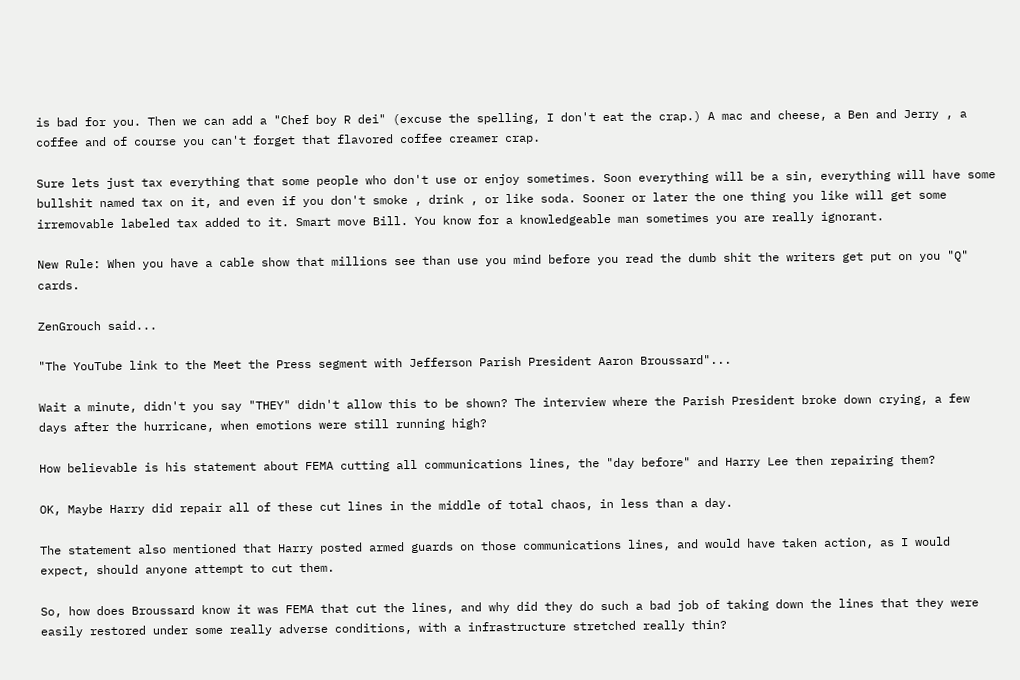is bad for you. Then we can add a "Chef boy R dei" (excuse the spelling, I don't eat the crap.) A mac and cheese, a Ben and Jerry , a coffee and of course you can't forget that flavored coffee creamer crap.

Sure lets just tax everything that some people who don't use or enjoy sometimes. Soon everything will be a sin, everything will have some bullshit named tax on it, and even if you don't smoke , drink , or like soda. Sooner or later the one thing you like will get some irremovable labeled tax added to it. Smart move Bill. You know for a knowledgeable man sometimes you are really ignorant.

New Rule: When you have a cable show that millions see than use you mind before you read the dumb shit the writers get put on you "Q" cards.

ZenGrouch said...

"The YouTube link to the Meet the Press segment with Jefferson Parish President Aaron Broussard"...

Wait a minute, didn't you say "THEY" didn't allow this to be shown? The interview where the Parish President broke down crying, a few days after the hurricane, when emotions were still running high?

How believable is his statement about FEMA cutting all communications lines, the "day before" and Harry Lee then repairing them?

OK, Maybe Harry did repair all of these cut lines in the middle of total chaos, in less than a day.

The statement also mentioned that Harry posted armed guards on those communications lines, and would have taken action, as I would expect, should anyone attempt to cut them.

So, how does Broussard know it was FEMA that cut the lines, and why did they do such a bad job of taking down the lines that they were easily restored under some really adverse conditions, with a infrastructure stretched really thin?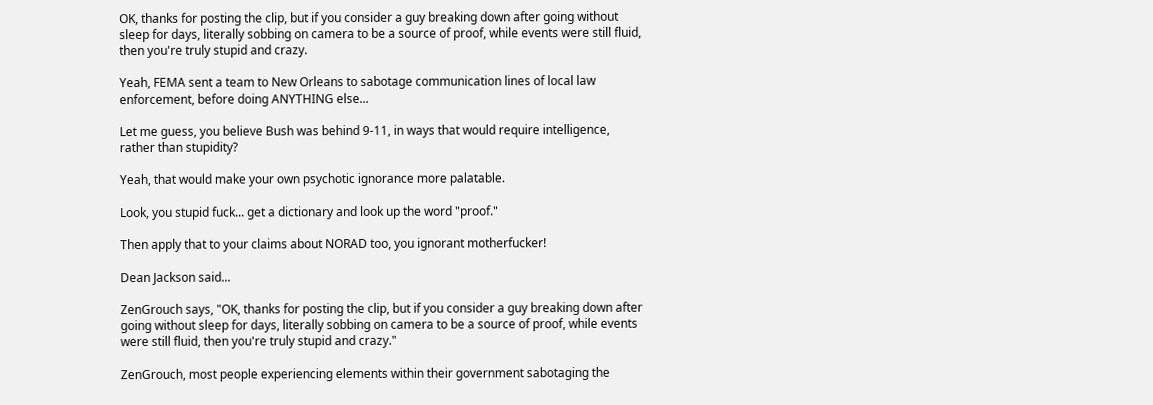OK, thanks for posting the clip, but if you consider a guy breaking down after going without sleep for days, literally sobbing on camera to be a source of proof, while events were still fluid, then you're truly stupid and crazy.

Yeah, FEMA sent a team to New Orleans to sabotage communication lines of local law enforcement, before doing ANYTHING else...

Let me guess, you believe Bush was behind 9-11, in ways that would require intelligence, rather than stupidity?

Yeah, that would make your own psychotic ignorance more palatable.

Look, you stupid fuck... get a dictionary and look up the word "proof."

Then apply that to your claims about NORAD too, you ignorant motherfucker!

Dean Jackson said...

ZenGrouch says, "OK, thanks for posting the clip, but if you consider a guy breaking down after going without sleep for days, literally sobbing on camera to be a source of proof, while events were still fluid, then you're truly stupid and crazy."

ZenGrouch, most people experiencing elements within their government sabotaging the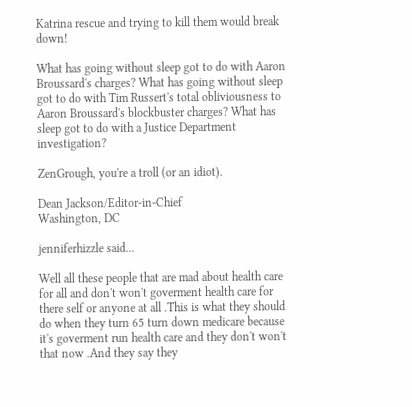Katrina rescue and trying to kill them would break down!

What has going without sleep got to do with Aaron Broussard's charges? What has going without sleep got to do with Tim Russert's total obliviousness to Aaron Broussard's blockbuster charges? What has sleep got to do with a Justice Department investigation?

ZenGrough, you're a troll (or an idiot).

Dean Jackson/Editor-in-Chief
Washington, DC

jenniferhizzle said...

Well all these people that are mad about health care for all and don't won't goverment health care for there self or anyone at all .This is what they should do when they turn 65 turn down medicare because it's goverment run health care and they don't won't that now .And they say they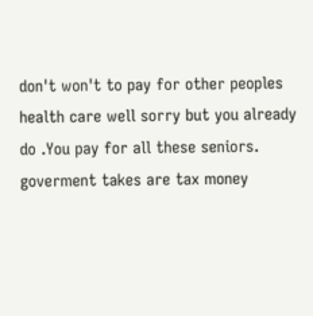don't won't to pay for other peoples health care well sorry but you already do .You pay for all these seniors. goverment takes are tax money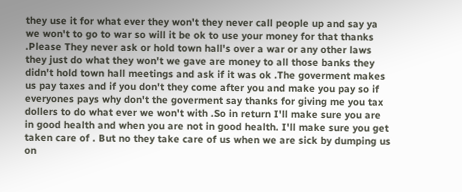they use it for what ever they won't they never call people up and say ya we won't to go to war so will it be ok to use your money for that thanks .Please They never ask or hold town hall's over a war or any other laws they just do what they won't we gave are money to all those banks they didn't hold town hall meetings and ask if it was ok .The goverment makes us pay taxes and if you don't they come after you and make you pay so if everyones pays why don't the goverment say thanks for giving me you tax dollers to do what ever we won't with .So in return I'll make sure you are in good health and when you are not in good health. I'll make sure you get taken care of . But no they take care of us when we are sick by dumping us on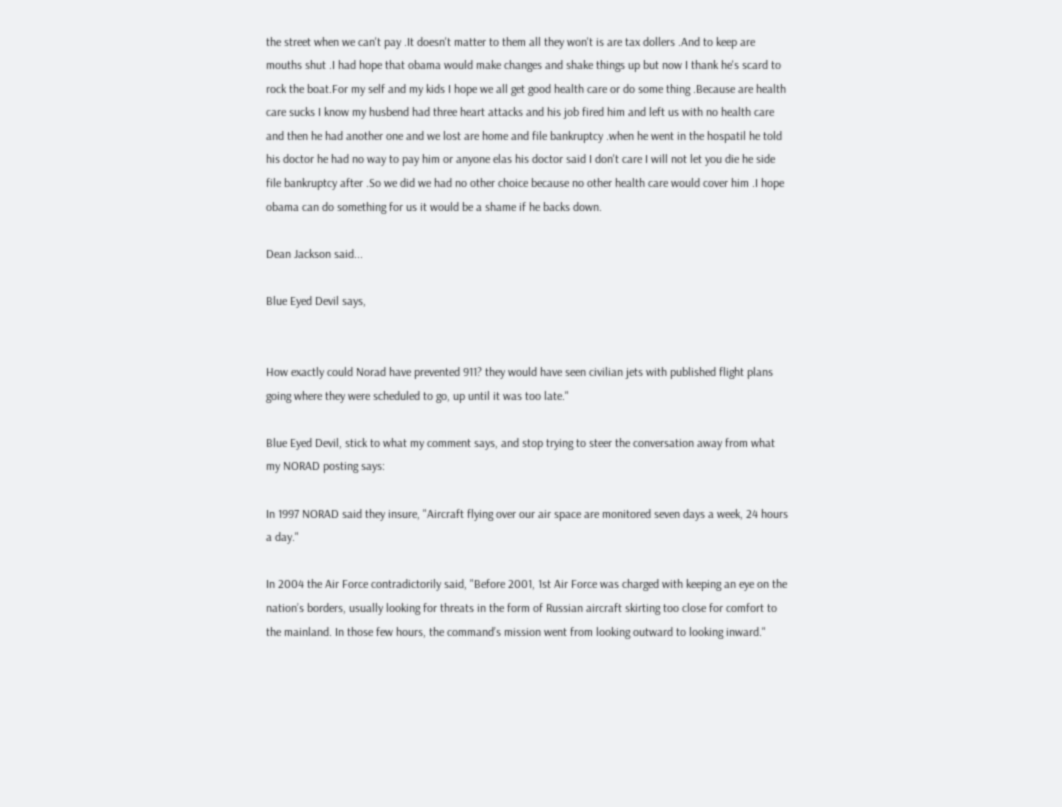the street when we can't pay .It doesn't matter to them all they won't is are tax dollers .And to keep are mouths shut .I had hope that obama would make changes and shake things up but now I thank he's scard to rock the boat.For my self and my kids I hope we all get good health care or do some thing .Because are health care sucks I know my husbend had three heart attacks and his job fired him and left us with no health care and then he had another one and we lost are home and file bankruptcy .when he went in the hospatil he told his doctor he had no way to pay him or anyone elas his doctor said I don't care I will not let you die he side file bankruptcy after .So we did we had no other choice because no other health care would cover him .I hope obama can do something for us it would be a shame if he backs down.

Dean Jackson said...

Blue Eyed Devil says,


How exactly could Norad have prevented 911? they would have seen civilian jets with published flight plans going where they were scheduled to go, up until it was too late."

Blue Eyed Devil, stick to what my comment says, and stop trying to steer the conversation away from what my NORAD posting says:

In 1997 NORAD said they insure, "Aircraft flying over our air space are monitored seven days a week, 24 hours a day."

In 2004 the Air Force contradictorily said, "Before 2001, 1st Air Force was charged with keeping an eye on the nation’s borders, usually looking for threats in the form of Russian aircraft skirting too close for comfort to the mainland. In those few hours, the command’s mission went from looking outward to looking inward."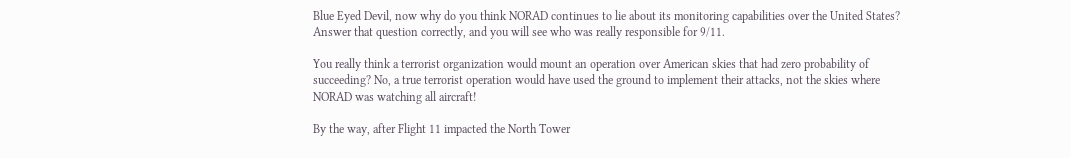Blue Eyed Devil, now why do you think NORAD continues to lie about its monitoring capabilities over the United States? Answer that question correctly, and you will see who was really responsible for 9/11.

You really think a terrorist organization would mount an operation over American skies that had zero probability of succeeding? No, a true terrorist operation would have used the ground to implement their attacks, not the skies where NORAD was watching all aircraft!

By the way, after Flight 11 impacted the North Tower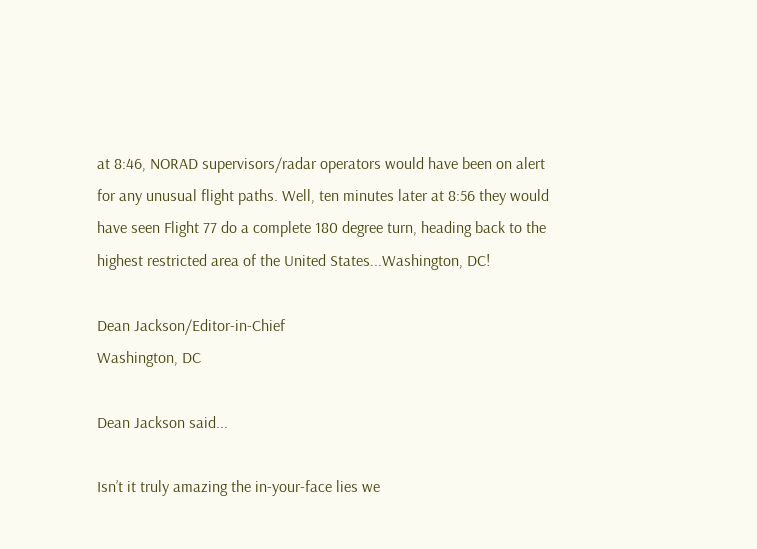at 8:46, NORAD supervisors/radar operators would have been on alert for any unusual flight paths. Well, ten minutes later at 8:56 they would have seen Flight 77 do a complete 180 degree turn, heading back to the highest restricted area of the United States...Washington, DC!

Dean Jackson/Editor-in-Chief
Washington, DC

Dean Jackson said...

Isn’t it truly amazing the in-your-face lies we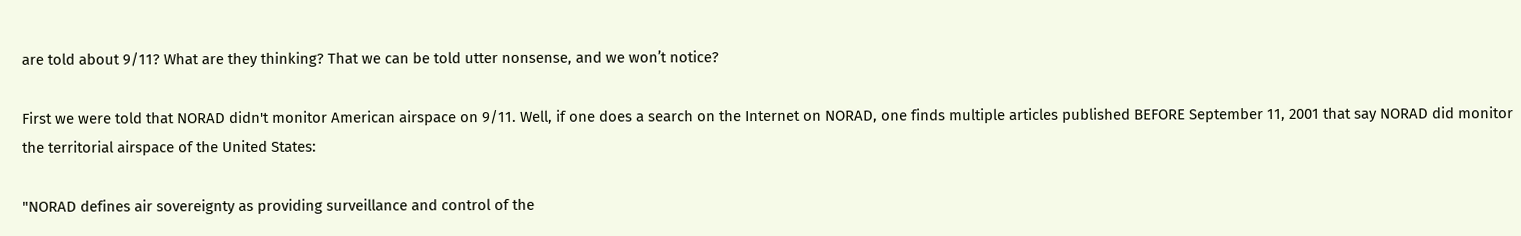are told about 9/11? What are they thinking? That we can be told utter nonsense, and we won’t notice?

First we were told that NORAD didn't monitor American airspace on 9/11. Well, if one does a search on the Internet on NORAD, one finds multiple articles published BEFORE September 11, 2001 that say NORAD did monitor the territorial airspace of the United States:

"NORAD defines air sovereignty as providing surveillance and control of the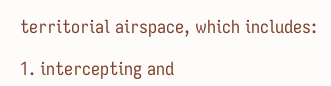territorial airspace, which includes:

1. intercepting and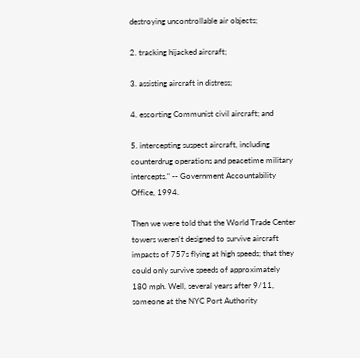destroying uncontrollable air objects;

2. tracking hijacked aircraft;

3. assisting aircraft in distress;

4. escorting Communist civil aircraft; and

5. intercepting suspect aircraft, including counterdrug operations and peacetime military intercepts." -- Government Accountability Office, 1994.

Then we were told that the World Trade Center towers weren't designed to survive aircraft impacts of 757s flying at high speeds; that they could only survive speeds of approximately 180 mph. Well, several years after 9/11, someone at the NYC Port Authority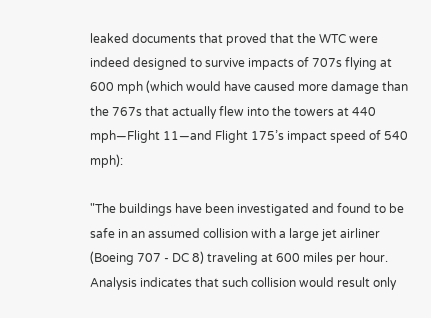leaked documents that proved that the WTC were indeed designed to survive impacts of 707s flying at 600 mph (which would have caused more damage than the 767s that actually flew into the towers at 440 mph—Flight 11—and Flight 175’s impact speed of 540 mph):

"The buildings have been investigated and found to be safe in an assumed collision with a large jet airliner (Boeing 707 - DC 8) traveling at 600 miles per hour. Analysis indicates that such collision would result only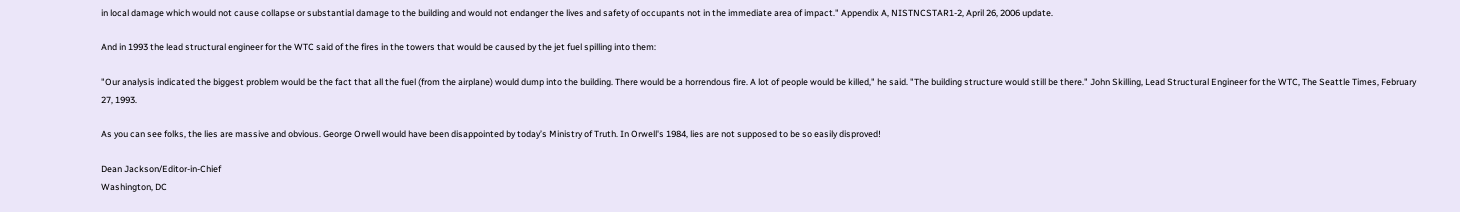in local damage which would not cause collapse or substantial damage to the building and would not endanger the lives and safety of occupants not in the immediate area of impact." Appendix A, NISTNCSTAR1-2, April 26, 2006 update.

And in 1993 the lead structural engineer for the WTC said of the fires in the towers that would be caused by the jet fuel spilling into them:

"Our analysis indicated the biggest problem would be the fact that all the fuel (from the airplane) would dump into the building. There would be a horrendous fire. A lot of people would be killed," he said. "The building structure would still be there." John Skilling, Lead Structural Engineer for the WTC, The Seattle Times, February 27, 1993.

As you can see folks, the lies are massive and obvious. George Orwell would have been disappointed by today’s Ministry of Truth. In Orwell's 1984, lies are not supposed to be so easily disproved!

Dean Jackson/Editor-in-Chief
Washington, DC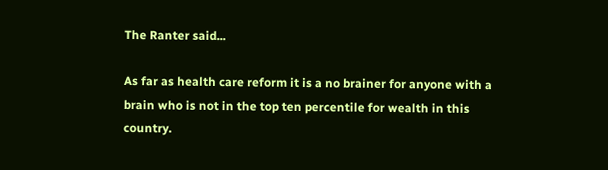The Ranter said...

As far as health care reform it is a no brainer for anyone with a brain who is not in the top ten percentile for wealth in this country.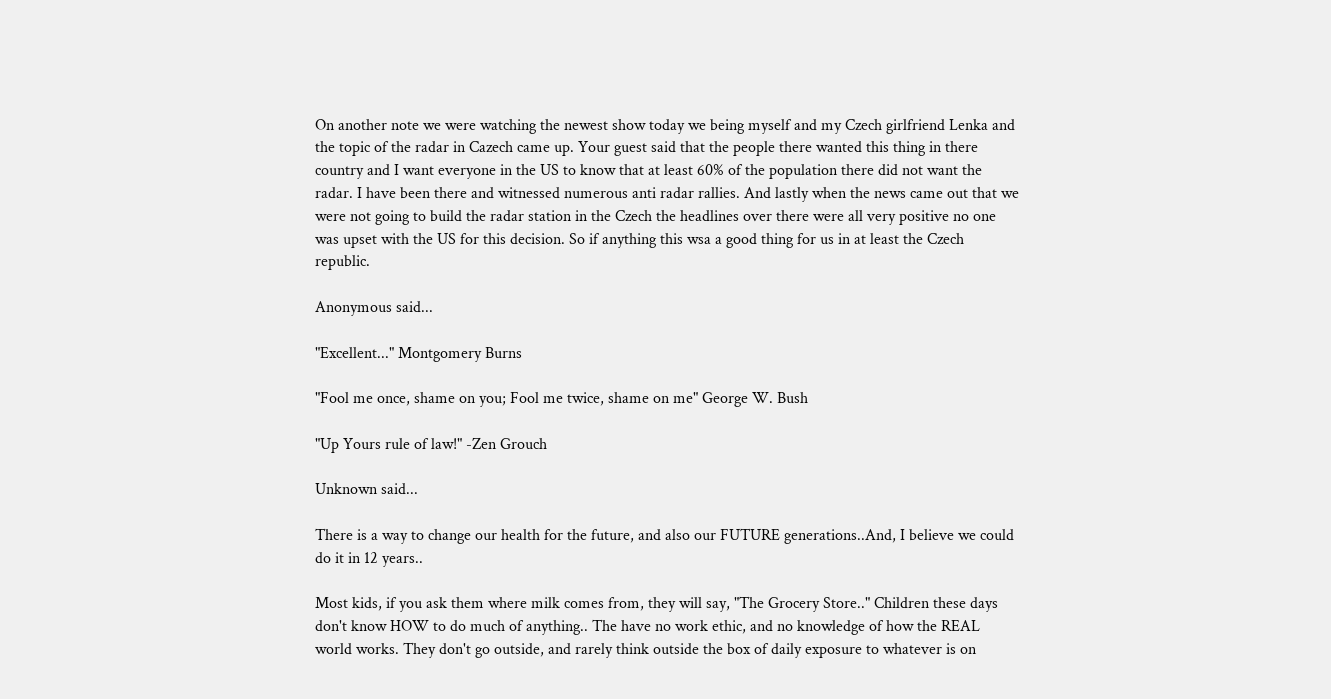On another note we were watching the newest show today we being myself and my Czech girlfriend Lenka and the topic of the radar in Cazech came up. Your guest said that the people there wanted this thing in there country and I want everyone in the US to know that at least 60% of the population there did not want the radar. I have been there and witnessed numerous anti radar rallies. And lastly when the news came out that we were not going to build the radar station in the Czech the headlines over there were all very positive no one was upset with the US for this decision. So if anything this wsa a good thing for us in at least the Czech republic.

Anonymous said...

"Excellent..." Montgomery Burns

"Fool me once, shame on you; Fool me twice, shame on me" George W. Bush

"Up Yours rule of law!" -Zen Grouch

Unknown said...

There is a way to change our health for the future, and also our FUTURE generations..And, I believe we could do it in 12 years..

Most kids, if you ask them where milk comes from, they will say, "The Grocery Store.." Children these days don't know HOW to do much of anything.. The have no work ethic, and no knowledge of how the REAL world works. They don't go outside, and rarely think outside the box of daily exposure to whatever is on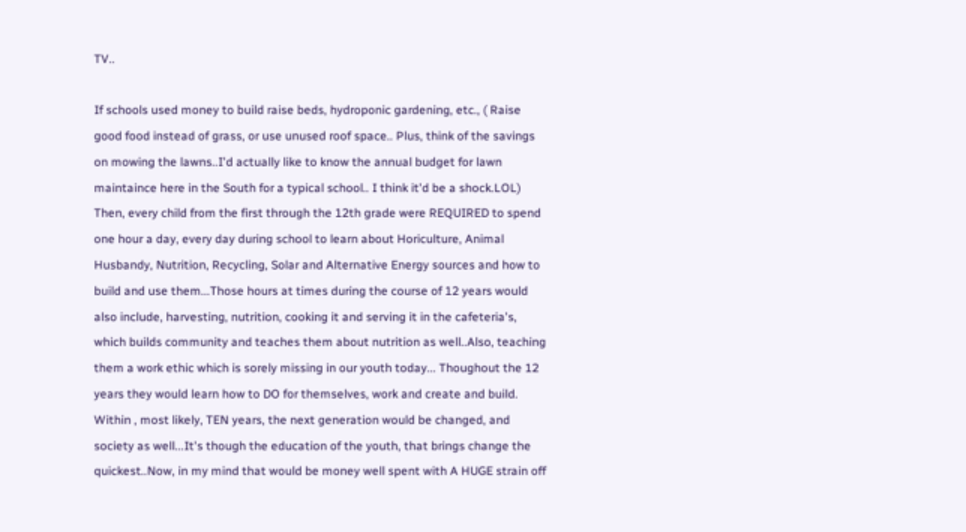TV..

If schools used money to build raise beds, hydroponic gardening, etc., ( Raise good food instead of grass, or use unused roof space.. Plus, think of the savings on mowing the lawns..I'd actually like to know the annual budget for lawn maintaince here in the South for a typical school.. I think it'd be a shock.LOL) Then, every child from the first through the 12th grade were REQUIRED to spend one hour a day, every day during school to learn about Horiculture, Animal Husbandy, Nutrition, Recycling, Solar and Alternative Energy sources and how to build and use them...Those hours at times during the course of 12 years would also include, harvesting, nutrition, cooking it and serving it in the cafeteria's, which builds community and teaches them about nutrition as well..Also, teaching them a work ethic which is sorely missing in our youth today... Thoughout the 12 years they would learn how to DO for themselves, work and create and build. Within , most likely, TEN years, the next generation would be changed, and society as well...It's though the education of the youth, that brings change the quickest..Now, in my mind that would be money well spent with A HUGE strain off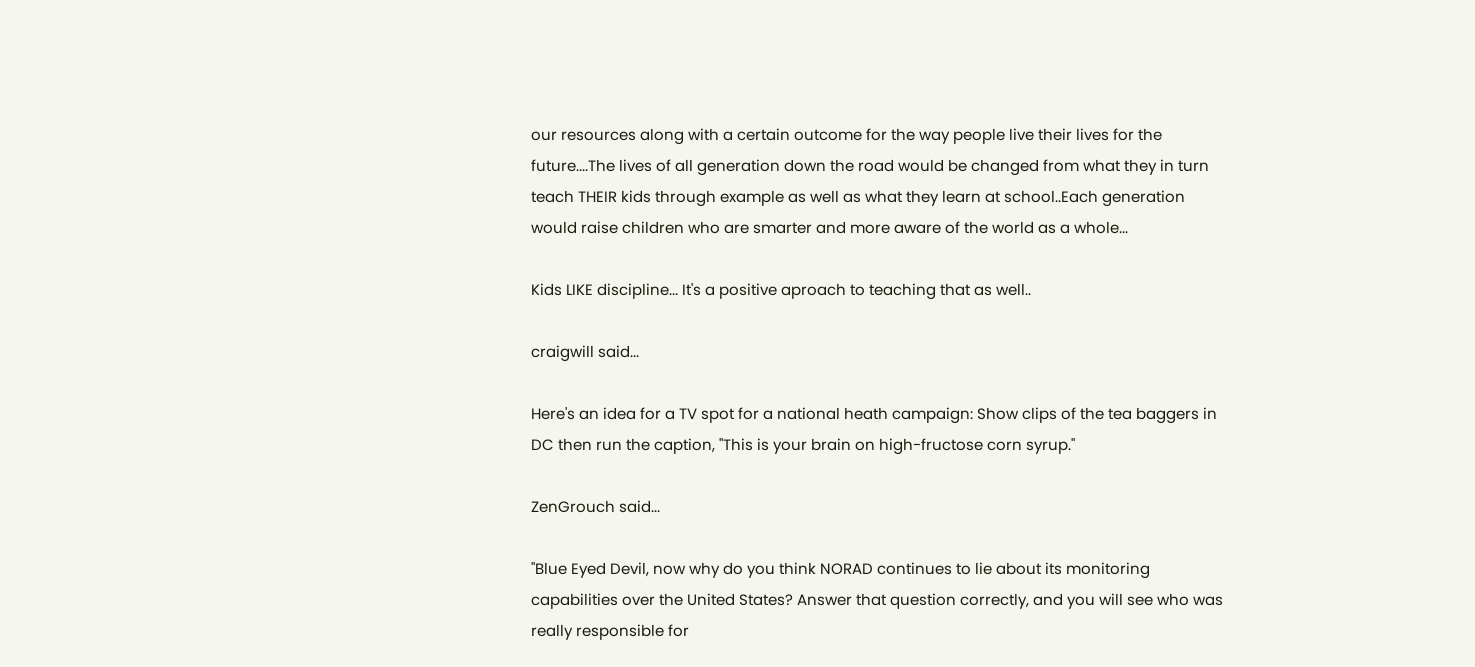our resources along with a certain outcome for the way people live their lives for the future....The lives of all generation down the road would be changed from what they in turn teach THEIR kids through example as well as what they learn at school..Each generation would raise children who are smarter and more aware of the world as a whole...

Kids LIKE discipline... It's a positive aproach to teaching that as well..

craigwill said...

Here's an idea for a TV spot for a national heath campaign: Show clips of the tea baggers in DC then run the caption, "This is your brain on high-fructose corn syrup."

ZenGrouch said...

"Blue Eyed Devil, now why do you think NORAD continues to lie about its monitoring capabilities over the United States? Answer that question correctly, and you will see who was really responsible for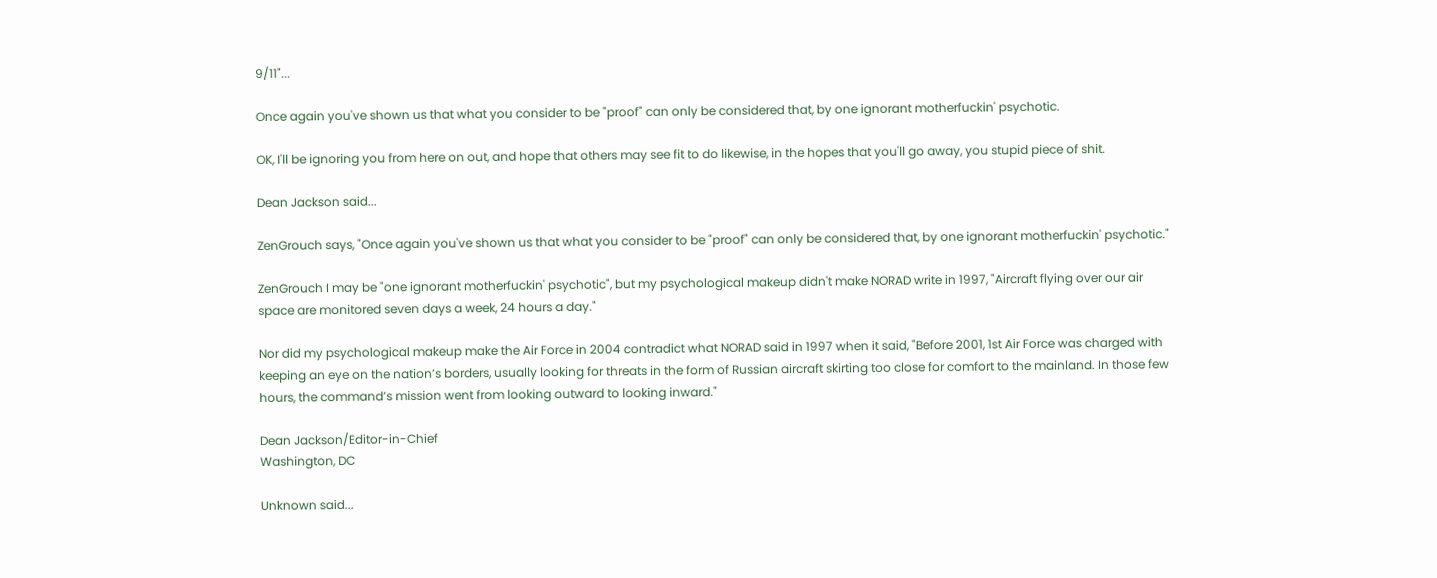9/11"...

Once again you've shown us that what you consider to be "proof" can only be considered that, by one ignorant motherfuckin' psychotic.

OK, I'll be ignoring you from here on out, and hope that others may see fit to do likewise, in the hopes that you'll go away, you stupid piece of shit.

Dean Jackson said...

ZenGrouch says, "Once again you've shown us that what you consider to be "proof" can only be considered that, by one ignorant motherfuckin' psychotic."

ZenGrouch I may be "one ignorant motherfuckin' psychotic", but my psychological makeup didn't make NORAD write in 1997, "Aircraft flying over our air space are monitored seven days a week, 24 hours a day."

Nor did my psychological makeup make the Air Force in 2004 contradict what NORAD said in 1997 when it said, "Before 2001, 1st Air Force was charged with keeping an eye on the nation’s borders, usually looking for threats in the form of Russian aircraft skirting too close for comfort to the mainland. In those few hours, the command’s mission went from looking outward to looking inward."

Dean Jackson/Editor-in-Chief
Washington, DC

Unknown said...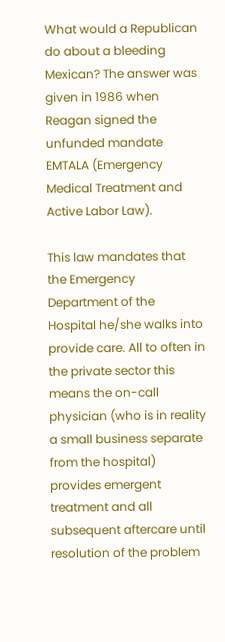What would a Republican do about a bleeding Mexican? The answer was given in 1986 when Reagan signed the unfunded mandate EMTALA (Emergency Medical Treatment and Active Labor Law).

This law mandates that the Emergency Department of the Hospital he/she walks into provide care. All to often in the private sector this means the on-call physician (who is in reality a small business separate from the hospital) provides emergent treatment and all subsequent aftercare until resolution of the problem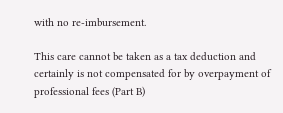with no re-imbursement.

This care cannot be taken as a tax deduction and certainly is not compensated for by overpayment of professional fees (Part B)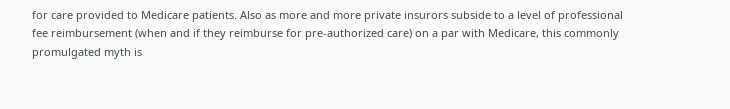for care provided to Medicare patients. Also as more and more private insurors subside to a level of professional fee reimbursement (when and if they reimburse for pre-authorized care) on a par with Medicare, this commonly promulgated myth is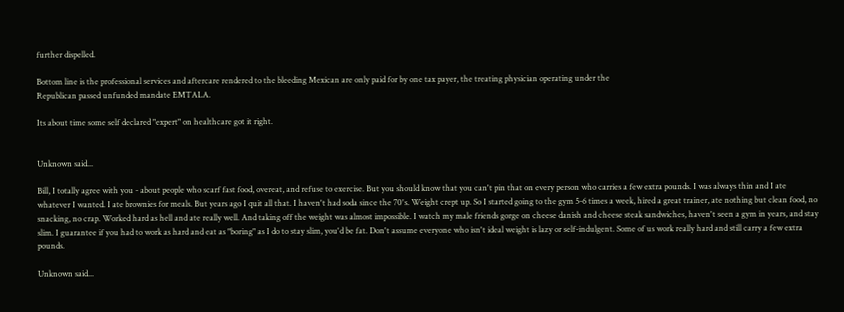further dispelled.

Bottom line is the professional services and aftercare rendered to the bleeding Mexican are only paid for by one tax payer, the treating physician operating under the
Republican passed unfunded mandate EMTALA.

Its about time some self declared "expert" on healthcare got it right.


Unknown said...

Bill, I totally agree with you - about people who scarf fast food, overeat, and refuse to exercise. But you should know that you can't pin that on every person who carries a few extra pounds. I was always thin and I ate whatever I wanted. I ate brownies for meals. But years ago I quit all that. I haven't had soda since the 70's. Weight crept up. So I started going to the gym 5-6 times a week, hired a great trainer, ate nothing but clean food, no snacking, no crap. Worked hard as hell and ate really well. And taking off the weight was almost impossible. I watch my male friends gorge on cheese danish and cheese steak sandwiches, haven't seen a gym in years, and stay slim. I guarantee if you had to work as hard and eat as "boring" as I do to stay slim, you'd be fat. Don't assume everyone who isn't ideal weight is lazy or self-indulgent. Some of us work really hard and still carry a few extra pounds.

Unknown said...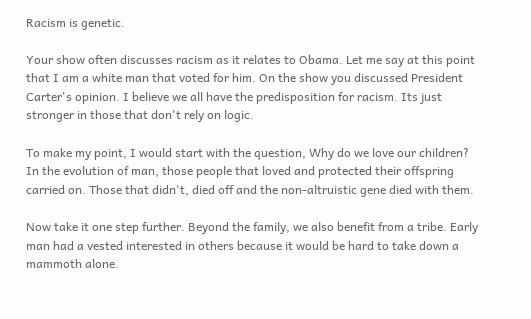Racism is genetic.

Your show often discusses racism as it relates to Obama. Let me say at this point that I am a white man that voted for him. On the show you discussed President Carter's opinion. I believe we all have the predisposition for racism. Its just stronger in those that don't rely on logic.

To make my point, I would start with the question, Why do we love our children? In the evolution of man, those people that loved and protected their offspring carried on. Those that didn't, died off and the non-altruistic gene died with them.

Now take it one step further. Beyond the family, we also benefit from a tribe. Early man had a vested interested in others because it would be hard to take down a mammoth alone.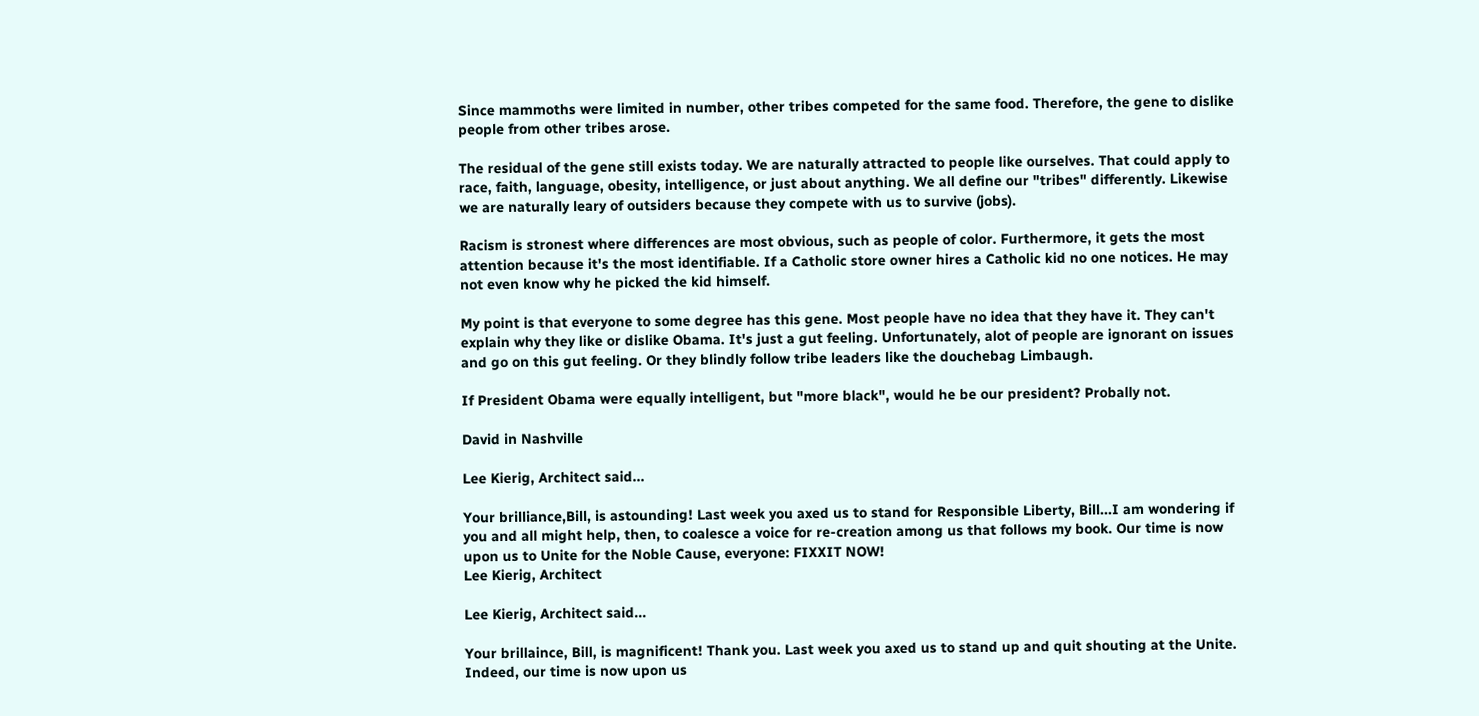Since mammoths were limited in number, other tribes competed for the same food. Therefore, the gene to dislike people from other tribes arose.

The residual of the gene still exists today. We are naturally attracted to people like ourselves. That could apply to race, faith, language, obesity, intelligence, or just about anything. We all define our "tribes" differently. Likewise we are naturally leary of outsiders because they compete with us to survive (jobs).

Racism is stronest where differences are most obvious, such as people of color. Furthermore, it gets the most attention because it's the most identifiable. If a Catholic store owner hires a Catholic kid no one notices. He may not even know why he picked the kid himself.

My point is that everyone to some degree has this gene. Most people have no idea that they have it. They can't explain why they like or dislike Obama. It's just a gut feeling. Unfortunately, alot of people are ignorant on issues and go on this gut feeling. Or they blindly follow tribe leaders like the douchebag Limbaugh.

If President Obama were equally intelligent, but "more black", would he be our president? Probally not.

David in Nashville

Lee Kierig, Architect said...

Your brilliance,Bill, is astounding! Last week you axed us to stand for Responsible Liberty, Bill...I am wondering if you and all might help, then, to coalesce a voice for re-creation among us that follows my book. Our time is now upon us to Unite for the Noble Cause, everyone: FIXXIT NOW!
Lee Kierig, Architect

Lee Kierig, Architect said...

Your brillaince, Bill, is magnificent! Thank you. Last week you axed us to stand up and quit shouting at the Unite.
Indeed, our time is now upon us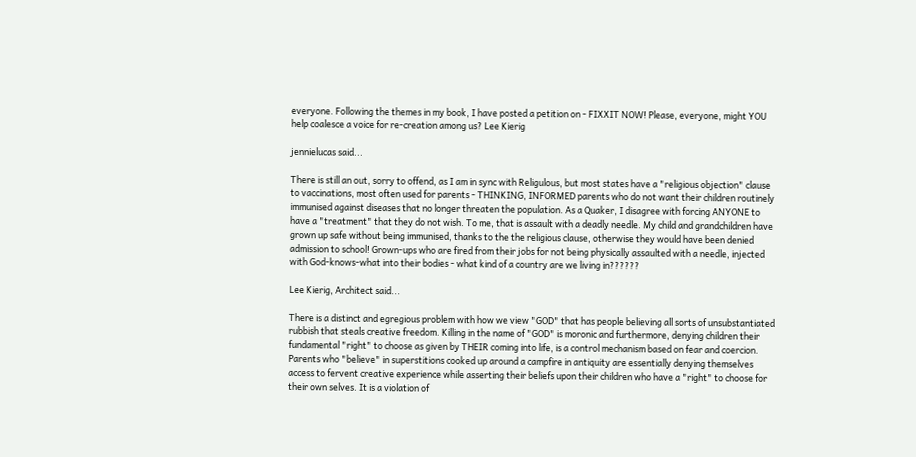everyone. Following the themes in my book, I have posted a petition on - FIXXIT NOW! Please, everyone, might YOU help coalesce a voice for re-creation among us? Lee Kierig

jennielucas said...

There is still an out, sorry to offend, as I am in sync with Religulous, but most states have a "religious objection" clause to vaccinations, most often used for parents - THINKING, INFORMED parents who do not want their children routinely immunised against diseases that no longer threaten the population. As a Quaker, I disagree with forcing ANYONE to have a "treatment" that they do not wish. To me, that is assault with a deadly needle. My child and grandchildren have grown up safe without being immunised, thanks to the the religious clause, otherwise they would have been denied admission to school! Grown-ups who are fired from their jobs for not being physically assaulted with a needle, injected with God-knows-what into their bodies - what kind of a country are we living in??????

Lee Kierig, Architect said...

There is a distinct and egregious problem with how we view "GOD" that has people believing all sorts of unsubstantiated rubbish that steals creative freedom. Killing in the name of "GOD" is moronic and furthermore, denying children their fundamental "right" to choose as given by THEIR coming into life, is a control mechanism based on fear and coercion. Parents who "believe" in superstitions cooked up around a campfire in antiquity are essentially denying themselves access to fervent creative experience while asserting their beliefs upon their children who have a "right" to choose for their own selves. It is a violation of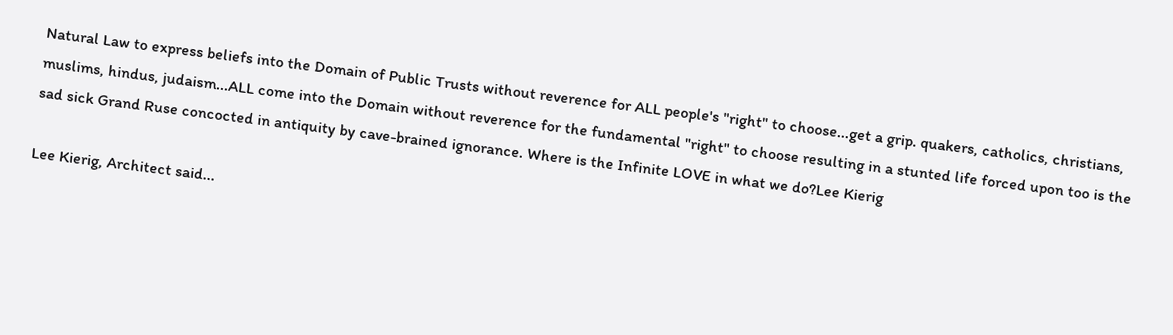Natural Law to express beliefs into the Domain of Public Trusts without reverence for ALL people's "right" to choose...get a grip. quakers, catholics, christians, muslims, hindus, judaism...ALL come into the Domain without reverence for the fundamental "right" to choose resulting in a stunted life forced upon too is the sad sick Grand Ruse concocted in antiquity by cave-brained ignorance. Where is the Infinite LOVE in what we do?Lee Kierig

Lee Kierig, Architect said...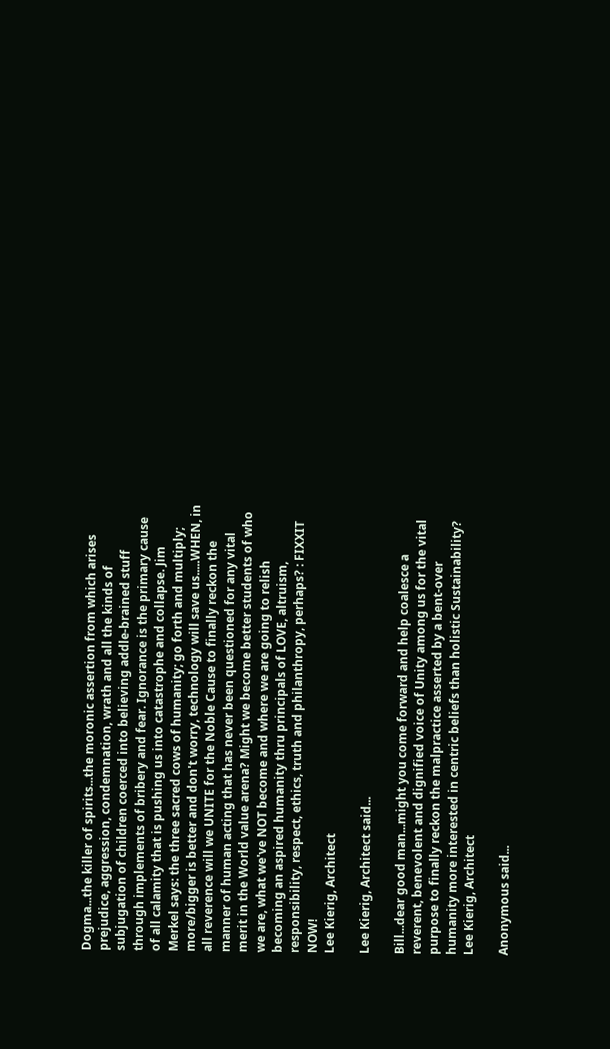Dogma...the killer of spirits...the moronic assertion from which arises prejudice, aggression, condemnation, wrath and all the kinds of subjugation of children coerced into believing addle-brained stuff through implements of bribery and fear. Ignorance is the primary cause of all calamity that is pushing us into catastrophe and collapse. Jim Merkel says: the three sacred cows of humanity; go forth and multiply; more/bigger is better and don't worry, technology will save us.....WHEN, in all reverence will we UNITE for the Noble Cause to finally reckon the manner of human acting that has never been questioned for any vital merit in the World value arena? Might we become better students of who we are, what we've NOT become and where we are going to relish becoming an aspired humanity thru principals of LOVE, altruism, responsibility, respect, ethics, truth and philanthropy, perhaps? : FIXXIT NOW!
Lee Kierig, Architect

Lee Kierig, Architect said...

Bill...dear good man...might you come forward and help coalesce a reverent, benevolent and dignified voice of Unity among us for the vital purpose to finally reckon the malpractice asserted by a bent-over humanity more interested in centric beliefs than holistic Sustainability? Lee Kierig, Architect

Anonymous said...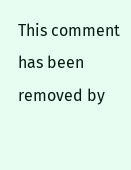This comment has been removed by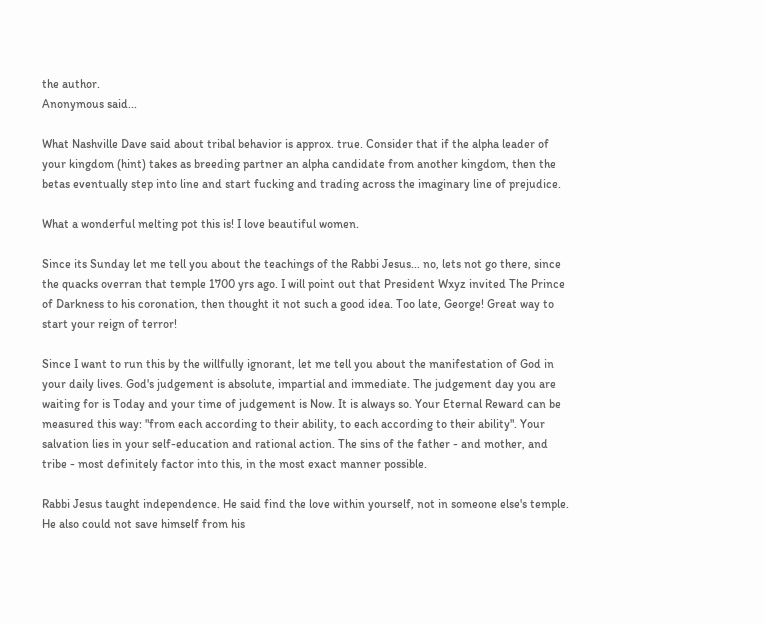the author.
Anonymous said...

What Nashville Dave said about tribal behavior is approx. true. Consider that if the alpha leader of your kingdom (hint) takes as breeding partner an alpha candidate from another kingdom, then the betas eventually step into line and start fucking and trading across the imaginary line of prejudice.

What a wonderful melting pot this is! I love beautiful women.

Since its Sunday let me tell you about the teachings of the Rabbi Jesus... no, lets not go there, since the quacks overran that temple 1700 yrs ago. I will point out that President Wxyz invited The Prince of Darkness to his coronation, then thought it not such a good idea. Too late, George! Great way to start your reign of terror!

Since I want to run this by the willfully ignorant, let me tell you about the manifestation of God in your daily lives. God's judgement is absolute, impartial and immediate. The judgement day you are waiting for is Today and your time of judgement is Now. It is always so. Your Eternal Reward can be measured this way: "from each according to their ability, to each according to their ability". Your salvation lies in your self-education and rational action. The sins of the father - and mother, and tribe - most definitely factor into this, in the most exact manner possible.

Rabbi Jesus taught independence. He said find the love within yourself, not in someone else's temple. He also could not save himself from his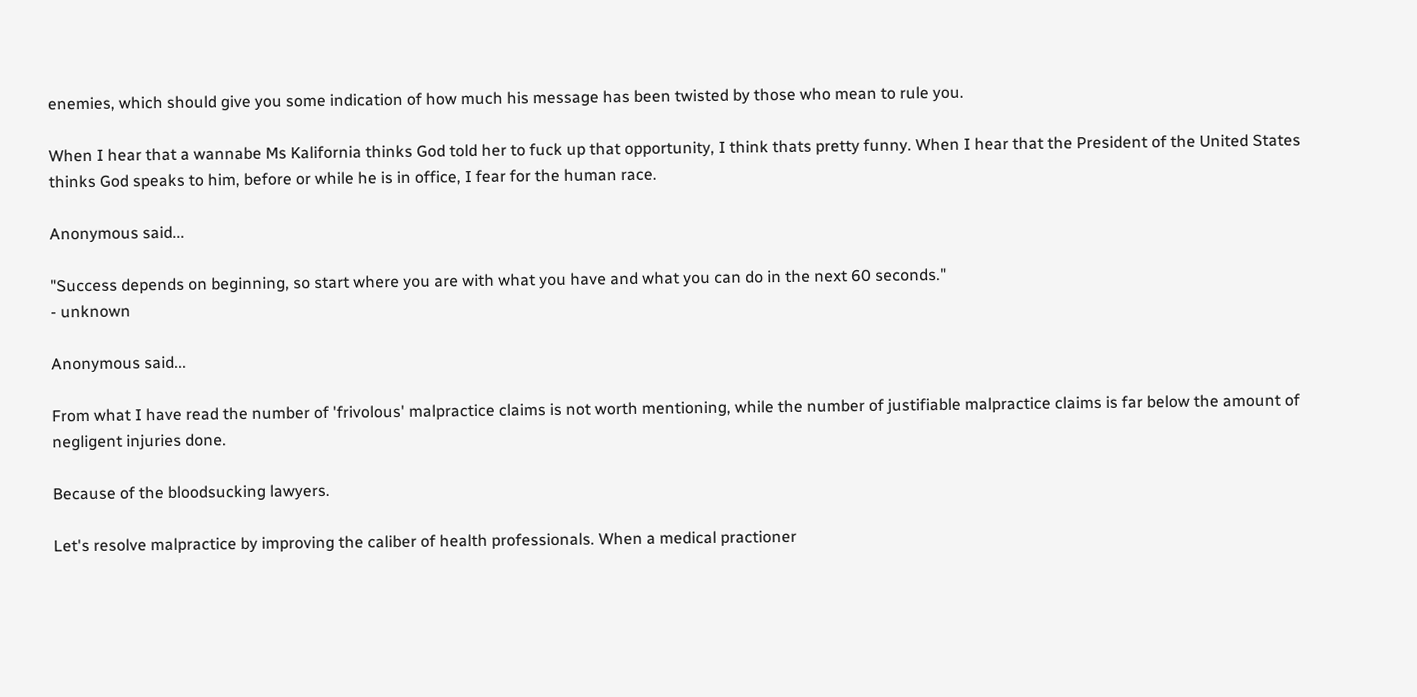enemies, which should give you some indication of how much his message has been twisted by those who mean to rule you.

When I hear that a wannabe Ms Kalifornia thinks God told her to fuck up that opportunity, I think thats pretty funny. When I hear that the President of the United States thinks God speaks to him, before or while he is in office, I fear for the human race.

Anonymous said...

"Success depends on beginning, so start where you are with what you have and what you can do in the next 60 seconds."
- unknown

Anonymous said...

From what I have read the number of 'frivolous' malpractice claims is not worth mentioning, while the number of justifiable malpractice claims is far below the amount of negligent injuries done.

Because of the bloodsucking lawyers.

Let's resolve malpractice by improving the caliber of health professionals. When a medical practioner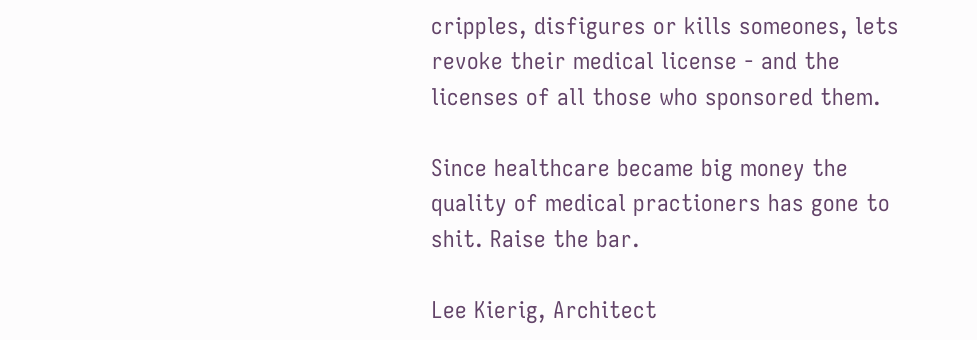cripples, disfigures or kills someones, lets revoke their medical license - and the licenses of all those who sponsored them.

Since healthcare became big money the quality of medical practioners has gone to shit. Raise the bar.

Lee Kierig, Architect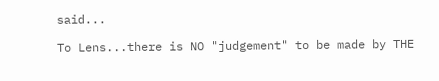said...

To Lens...there is NO "judgement" to be made by THE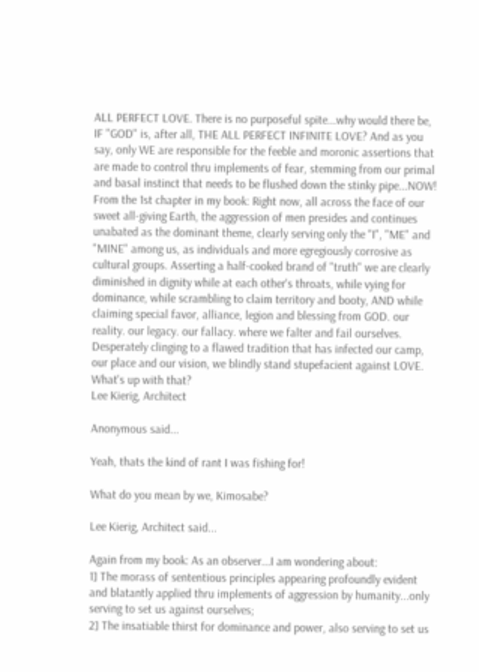ALL PERFECT LOVE. There is no purposeful spite...why would there be, IF "GOD" is, after all, THE ALL PERFECT INFINITE LOVE? And as you say, only WE are responsible for the feeble and moronic assertions that are made to control thru implements of fear, stemming from our primal and basal instinct that needs to be flushed down the stinky pipe...NOW! From the 1st chapter in my book: Right now, all across the face of our sweet all-giving Earth, the aggression of men presides and continues unabated as the dominant theme, clearly serving only the "I", "ME" and "MINE" among us, as individuals and more egregiously corrosive as cultural groups. Asserting a half-cooked brand of "truth" we are clearly diminished in dignity while at each other's throats, while vying for dominance, while scrambling to claim territory and booty, AND while claiming special favor, alliance, legion and blessing from GOD. our reality. our legacy. our fallacy. where we falter and fail ourselves. Desperately clinging to a flawed tradition that has infected our camp, our place and our vision, we blindly stand stupefacient against LOVE. What's up with that?
Lee Kierig, Architect

Anonymous said...

Yeah, thats the kind of rant I was fishing for!

What do you mean by we, Kimosabe?

Lee Kierig, Architect said...

Again from my book: As an observer...I am wondering about:
1] The morass of sententious principles appearing profoundly evident and blatantly applied thru implements of aggression by humanity...only serving to set us against ourselves;
2] The insatiable thirst for dominance and power, also serving to set us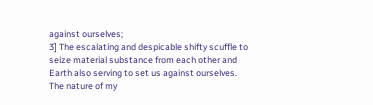against ourselves;
3] The escalating and despicable shifty scuffle to seize material substance from each other and Earth also serving to set us against ourselves.
The nature of my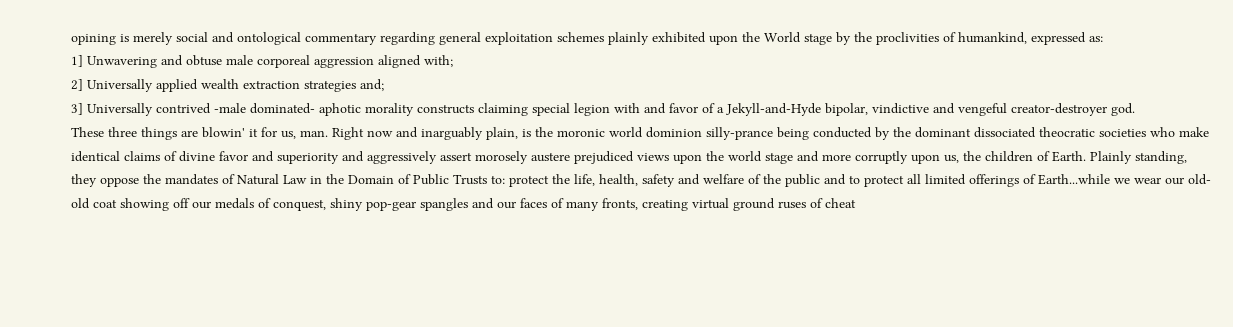opining is merely social and ontological commentary regarding general exploitation schemes plainly exhibited upon the World stage by the proclivities of humankind, expressed as:
1] Unwavering and obtuse male corporeal aggression aligned with;
2] Universally applied wealth extraction strategies and;
3] Universally contrived -male dominated- aphotic morality constructs claiming special legion with and favor of a Jekyll-and-Hyde bipolar, vindictive and vengeful creator-destroyer god.
These three things are blowin' it for us, man. Right now and inarguably plain, is the moronic world dominion silly-prance being conducted by the dominant dissociated theocratic societies who make identical claims of divine favor and superiority and aggressively assert morosely austere prejudiced views upon the world stage and more corruptly upon us, the children of Earth. Plainly standing, they oppose the mandates of Natural Law in the Domain of Public Trusts to: protect the life, health, safety and welfare of the public and to protect all limited offerings of Earth...while we wear our old-old coat showing off our medals of conquest, shiny pop-gear spangles and our faces of many fronts, creating virtual ground ruses of cheat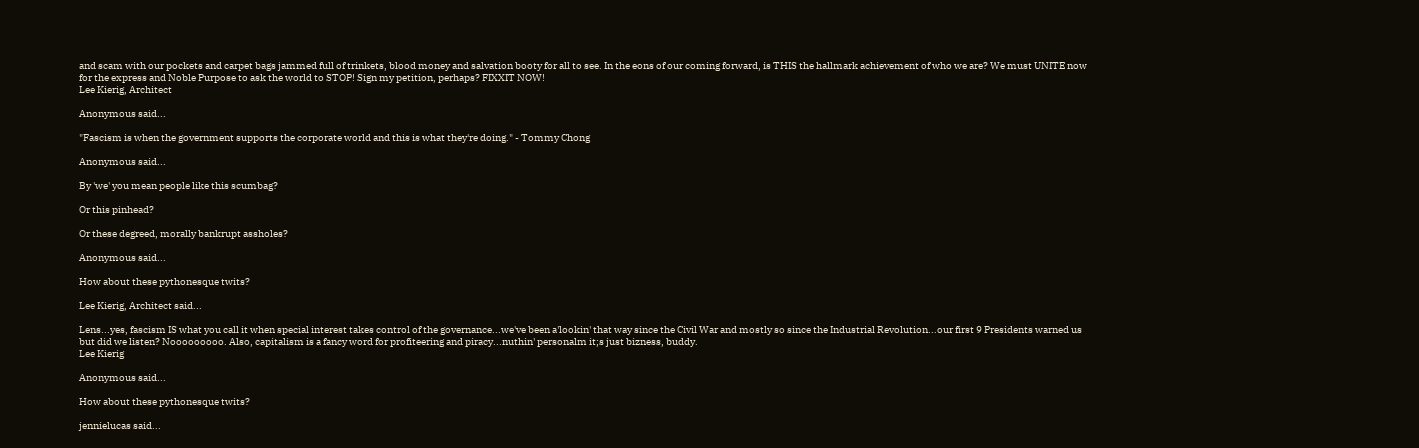and scam with our pockets and carpet bags jammed full of trinkets, blood money and salvation booty for all to see. In the eons of our coming forward, is THIS the hallmark achievement of who we are? We must UNITE now for the express and Noble Purpose to ask the world to STOP! Sign my petition, perhaps? FIXXIT NOW!
Lee Kierig, Architect

Anonymous said...

"Fascism is when the government supports the corporate world and this is what they're doing." - Tommy Chong

Anonymous said...

By 'we' you mean people like this scumbag?

Or this pinhead?

Or these degreed, morally bankrupt assholes?

Anonymous said...

How about these pythonesque twits?

Lee Kierig, Architect said...

Lens...yes, fascism IS what you call it when special interest takes control of the governance...we've been a'lookin' that way since the Civil War and mostly so since the Industrial Revolution...our first 9 Presidents warned us but did we listen? Nooooooooo. Also, capitalism is a fancy word for profiteering and piracy...nuthin' personalm it;s just bizness, buddy.
Lee Kierig

Anonymous said...

How about these pythonesque twits?

jennielucas said...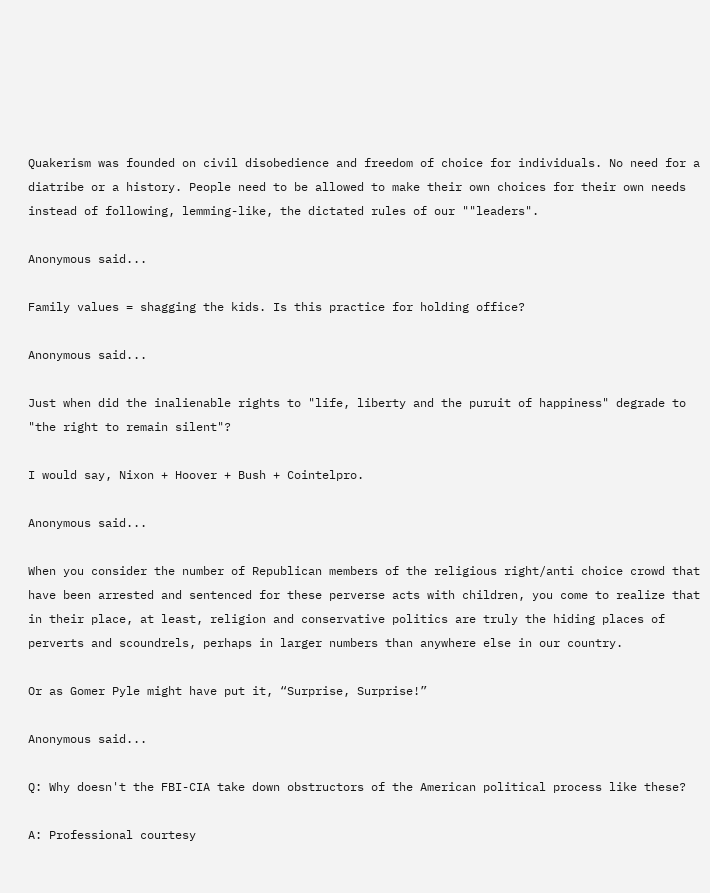Quakerism was founded on civil disobedience and freedom of choice for individuals. No need for a diatribe or a history. People need to be allowed to make their own choices for their own needs instead of following, lemming-like, the dictated rules of our ""leaders".

Anonymous said...

Family values = shagging the kids. Is this practice for holding office?

Anonymous said...

Just when did the inalienable rights to "life, liberty and the puruit of happiness" degrade to "the right to remain silent"?

I would say, Nixon + Hoover + Bush + Cointelpro.

Anonymous said...

When you consider the number of Republican members of the religious right/anti choice crowd that have been arrested and sentenced for these perverse acts with children, you come to realize that in their place, at least, religion and conservative politics are truly the hiding places of perverts and scoundrels, perhaps in larger numbers than anywhere else in our country.

Or as Gomer Pyle might have put it, “Surprise, Surprise!”

Anonymous said...

Q: Why doesn't the FBI-CIA take down obstructors of the American political process like these?

A: Professional courtesy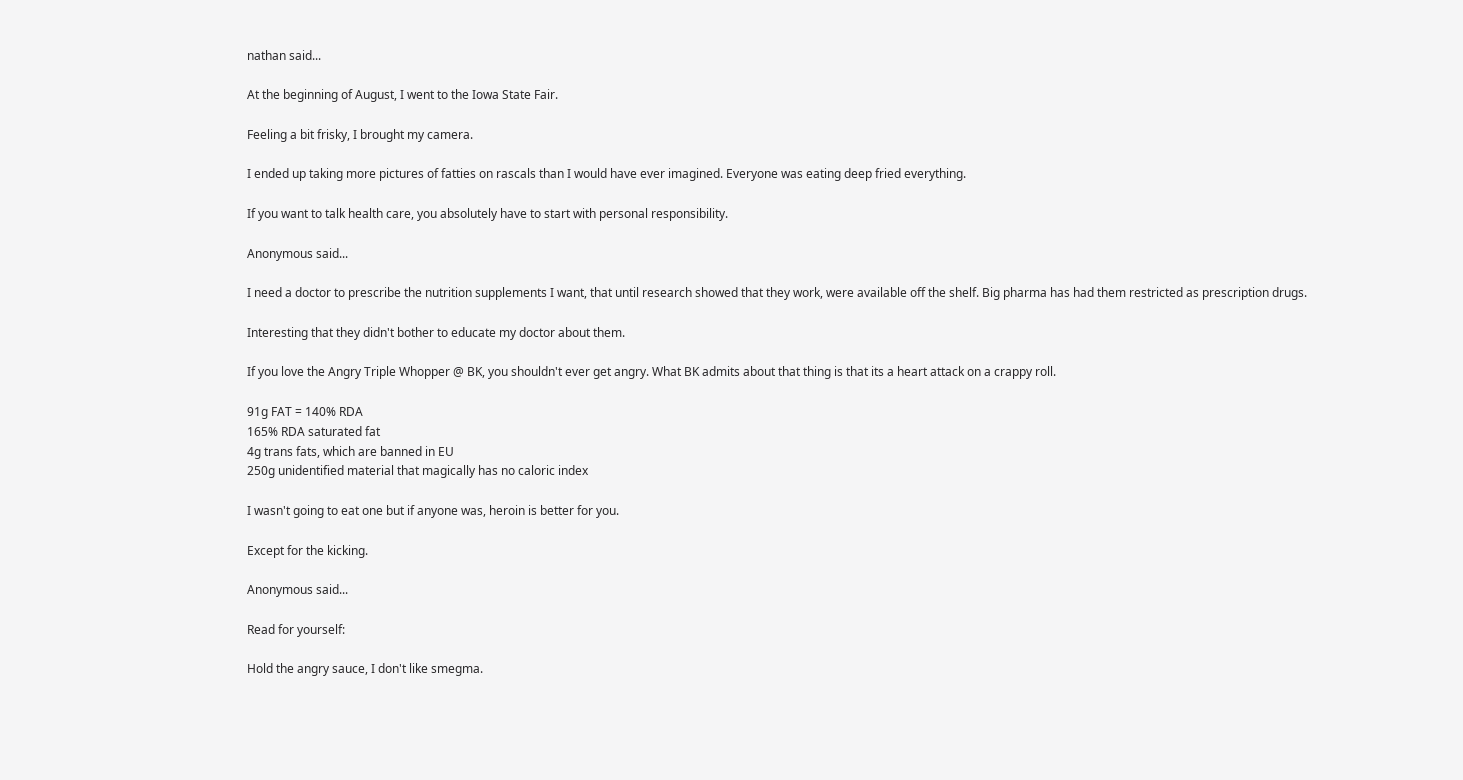nathan said...

At the beginning of August, I went to the Iowa State Fair.

Feeling a bit frisky, I brought my camera.

I ended up taking more pictures of fatties on rascals than I would have ever imagined. Everyone was eating deep fried everything.

If you want to talk health care, you absolutely have to start with personal responsibility.

Anonymous said...

I need a doctor to prescribe the nutrition supplements I want, that until research showed that they work, were available off the shelf. Big pharma has had them restricted as prescription drugs.

Interesting that they didn't bother to educate my doctor about them.

If you love the Angry Triple Whopper @ BK, you shouldn't ever get angry. What BK admits about that thing is that its a heart attack on a crappy roll.

91g FAT = 140% RDA
165% RDA saturated fat
4g trans fats, which are banned in EU
250g unidentified material that magically has no caloric index

I wasn't going to eat one but if anyone was, heroin is better for you.

Except for the kicking.

Anonymous said...

Read for yourself:

Hold the angry sauce, I don't like smegma.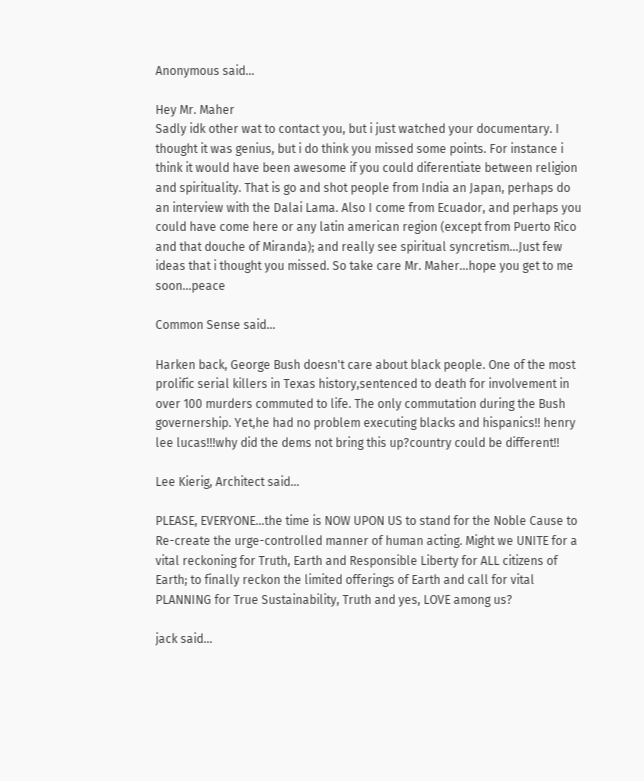Anonymous said...

Hey Mr. Maher
Sadly idk other wat to contact you, but i just watched your documentary. I thought it was genius, but i do think you missed some points. For instance i think it would have been awesome if you could diferentiate between religion and spirituality. That is go and shot people from India an Japan, perhaps do an interview with the Dalai Lama. Also I come from Ecuador, and perhaps you could have come here or any latin american region (except from Puerto Rico and that douche of Miranda); and really see spiritual syncretism...Just few ideas that i thought you missed. So take care Mr. Maher...hope you get to me soon...peace

Common Sense said...

Harken back, George Bush doesn't care about black people. One of the most prolific serial killers in Texas history,sentenced to death for involvement in over 100 murders commuted to life. The only commutation during the Bush governership. Yet,he had no problem executing blacks and hispanics!! henry lee lucas!!!why did the dems not bring this up?country could be different!!

Lee Kierig, Architect said...

PLEASE, EVERYONE...the time is NOW UPON US to stand for the Noble Cause to Re-create the urge-controlled manner of human acting. Might we UNITE for a vital reckoning for Truth, Earth and Responsible Liberty for ALL citizens of Earth; to finally reckon the limited offerings of Earth and call for vital PLANNING for True Sustainability, Truth and yes, LOVE among us?

jack said...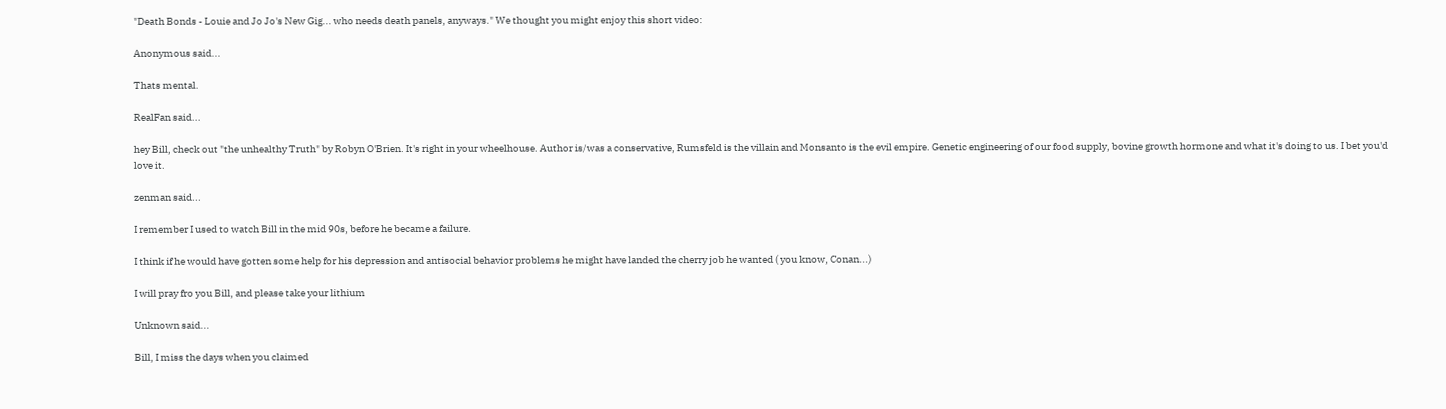"Death Bonds - Louie and Jo Jo's New Gig... who needs death panels, anyways." We thought you might enjoy this short video:

Anonymous said...

Thats mental.

RealFan said...

hey Bill, check out "the unhealthy Truth" by Robyn O'Brien. It's right in your wheelhouse. Author is/was a conservative, Rumsfeld is the villain and Monsanto is the evil empire. Genetic engineering of our food supply, bovine growth hormone and what it's doing to us. I bet you'd love it.

zenman said...

I remember I used to watch Bill in the mid 90s, before he became a failure.

I think if he would have gotten some help for his depression and antisocial behavior problems he might have landed the cherry job he wanted ( you know, Conan...)

I will pray fro you Bill, and please take your lithium

Unknown said...

Bill, I miss the days when you claimed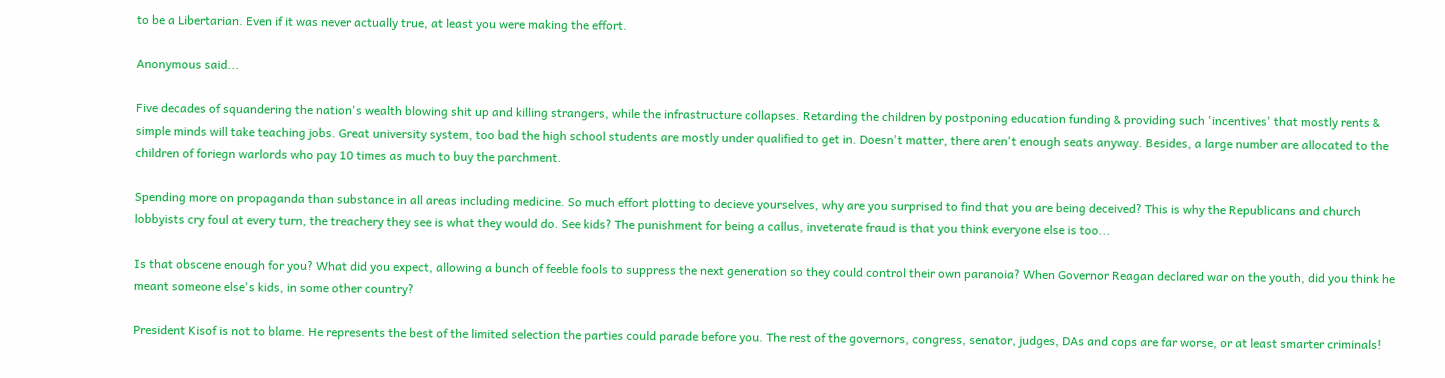to be a Libertarian. Even if it was never actually true, at least you were making the effort.

Anonymous said...

Five decades of squandering the nation's wealth blowing shit up and killing strangers, while the infrastructure collapses. Retarding the children by postponing education funding & providing such 'incentives' that mostly rents & simple minds will take teaching jobs. Great university system, too bad the high school students are mostly under qualified to get in. Doesn't matter, there aren't enough seats anyway. Besides, a large number are allocated to the children of foriegn warlords who pay 10 times as much to buy the parchment.

Spending more on propaganda than substance in all areas including medicine. So much effort plotting to decieve yourselves, why are you surprised to find that you are being deceived? This is why the Republicans and church lobbyists cry foul at every turn, the treachery they see is what they would do. See kids? The punishment for being a callus, inveterate fraud is that you think everyone else is too...

Is that obscene enough for you? What did you expect, allowing a bunch of feeble fools to suppress the next generation so they could control their own paranoia? When Governor Reagan declared war on the youth, did you think he meant someone else's kids, in some other country?

President Kisof is not to blame. He represents the best of the limited selection the parties could parade before you. The rest of the governors, congress, senator, judges, DAs and cops are far worse, or at least smarter criminals!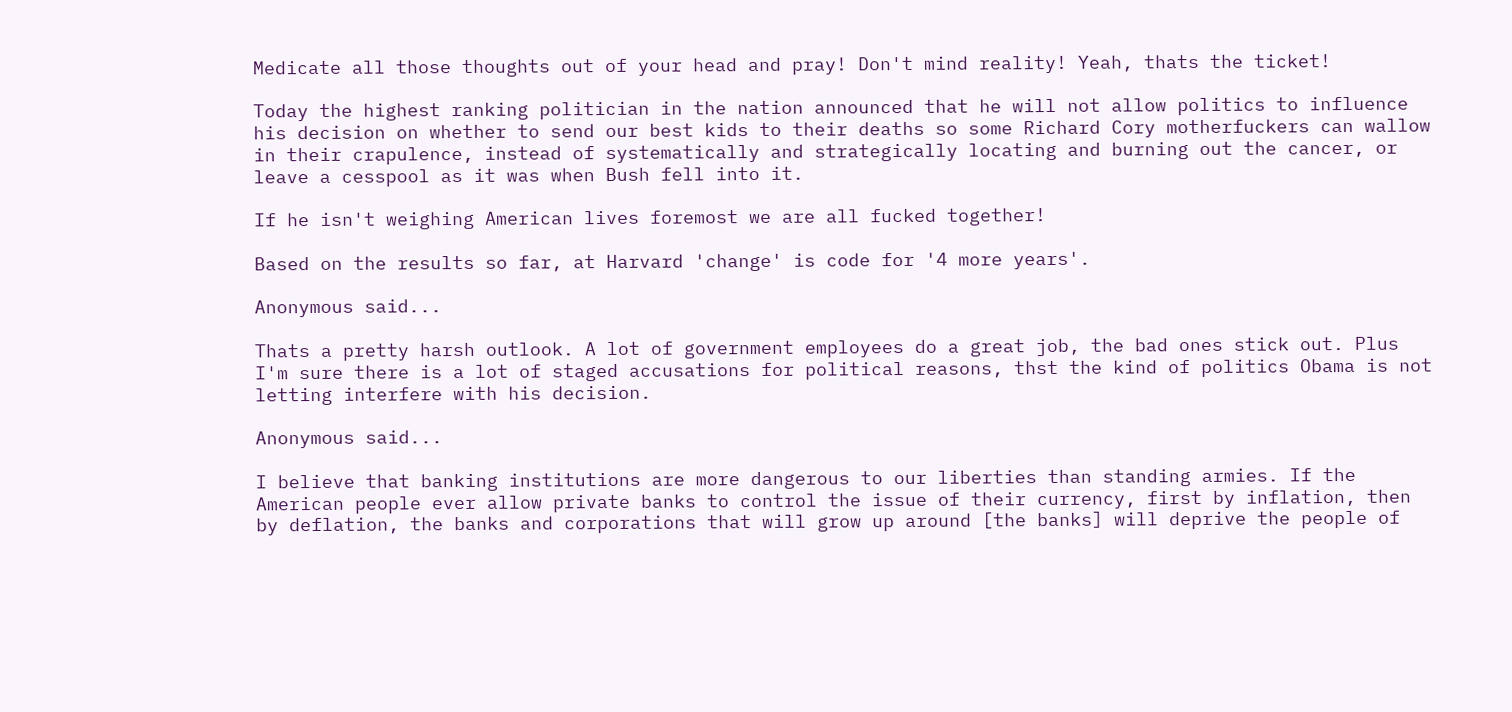Medicate all those thoughts out of your head and pray! Don't mind reality! Yeah, thats the ticket!

Today the highest ranking politician in the nation announced that he will not allow politics to influence his decision on whether to send our best kids to their deaths so some Richard Cory motherfuckers can wallow in their crapulence, instead of systematically and strategically locating and burning out the cancer, or leave a cesspool as it was when Bush fell into it.

If he isn't weighing American lives foremost we are all fucked together!

Based on the results so far, at Harvard 'change' is code for '4 more years'.

Anonymous said...

Thats a pretty harsh outlook. A lot of government employees do a great job, the bad ones stick out. Plus I'm sure there is a lot of staged accusations for political reasons, thst the kind of politics Obama is not letting interfere with his decision.

Anonymous said...

I believe that banking institutions are more dangerous to our liberties than standing armies. If the American people ever allow private banks to control the issue of their currency, first by inflation, then by deflation, the banks and corporations that will grow up around [the banks] will deprive the people of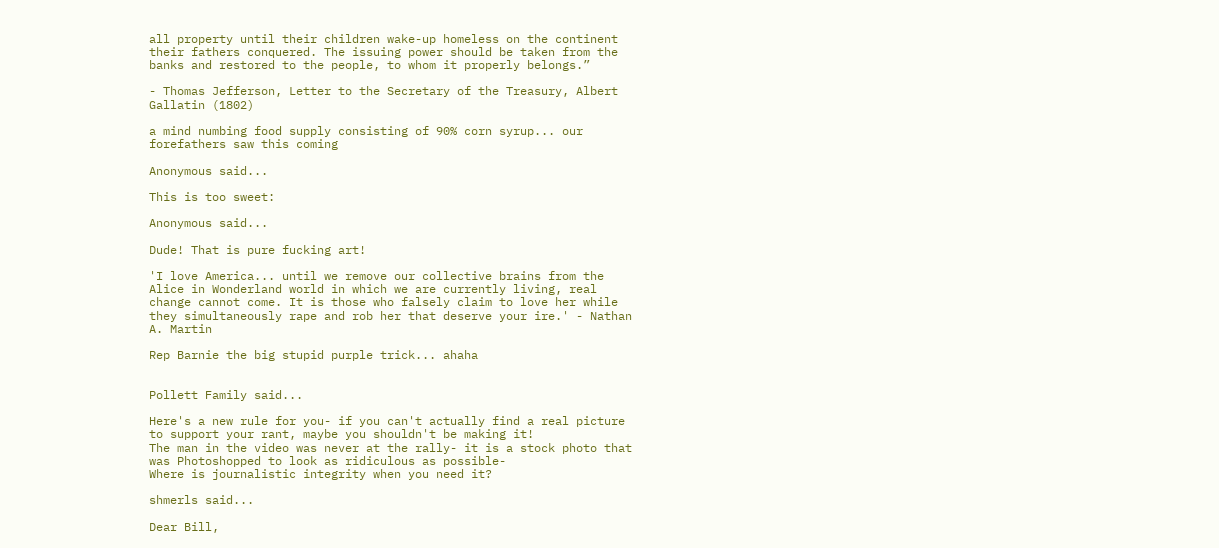all property until their children wake-up homeless on the continent their fathers conquered. The issuing power should be taken from the banks and restored to the people, to whom it properly belongs.”

- Thomas Jefferson, Letter to the Secretary of the Treasury, Albert Gallatin (1802)

a mind numbing food supply consisting of 90% corn syrup... our forefathers saw this coming

Anonymous said...

This is too sweet:

Anonymous said...

Dude! That is pure fucking art!

'I love America... until we remove our collective brains from the Alice in Wonderland world in which we are currently living, real change cannot come. It is those who falsely claim to love her while they simultaneously rape and rob her that deserve your ire.' - Nathan A. Martin

Rep Barnie the big stupid purple trick... ahaha


Pollett Family said...

Here's a new rule for you- if you can't actually find a real picture to support your rant, maybe you shouldn't be making it!
The man in the video was never at the rally- it is a stock photo that was Photoshopped to look as ridiculous as possible-
Where is journalistic integrity when you need it?

shmerls said...

Dear Bill,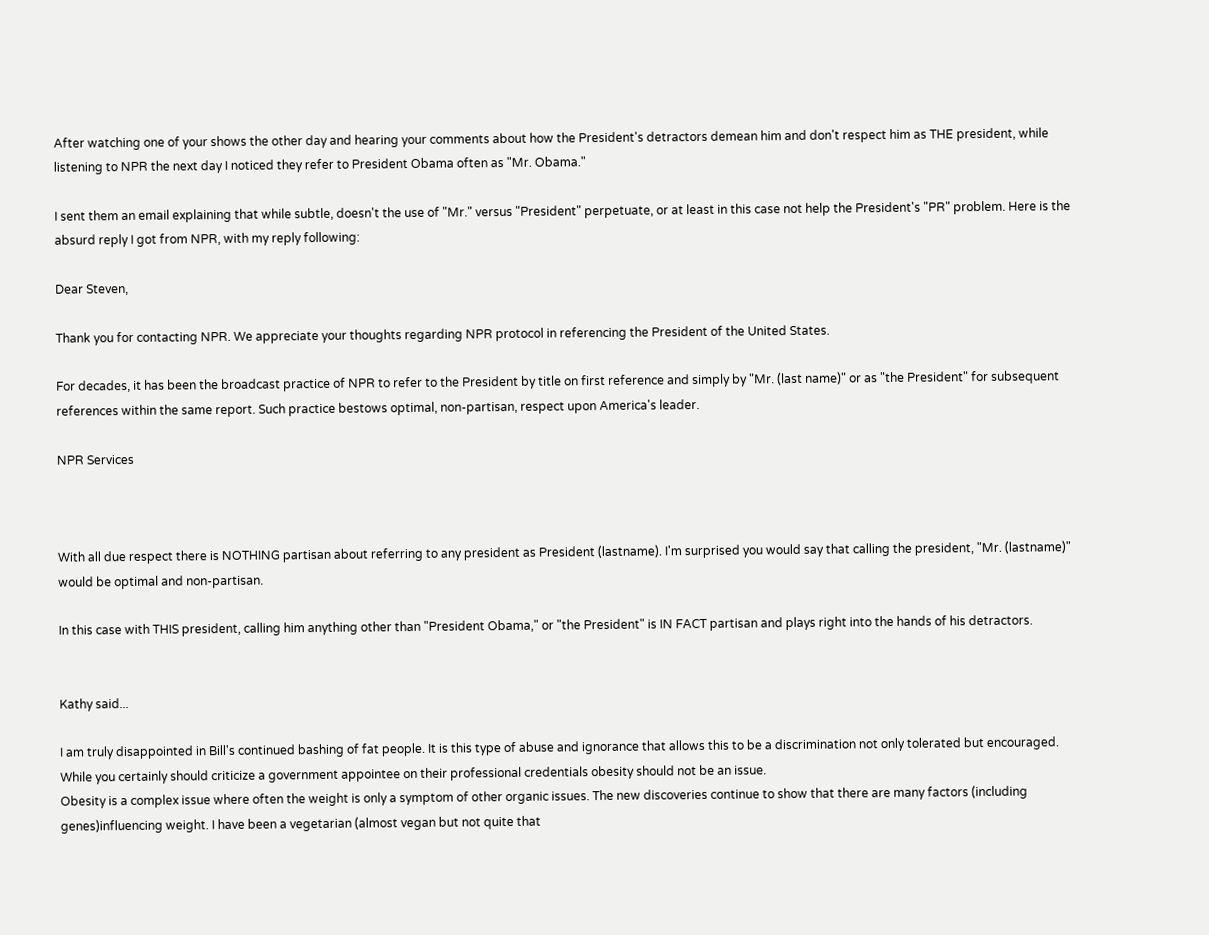After watching one of your shows the other day and hearing your comments about how the President's detractors demean him and don't respect him as THE president, while listening to NPR the next day I noticed they refer to President Obama often as "Mr. Obama."

I sent them an email explaining that while subtle, doesn't the use of "Mr." versus "President" perpetuate, or at least in this case not help the President's "PR" problem. Here is the absurd reply I got from NPR, with my reply following:

Dear Steven,

Thank you for contacting NPR. We appreciate your thoughts regarding NPR protocol in referencing the President of the United States.

For decades, it has been the broadcast practice of NPR to refer to the President by title on first reference and simply by "Mr. (last name)" or as "the President" for subsequent references within the same report. Such practice bestows optimal, non-partisan, respect upon America's leader.

NPR Services



With all due respect there is NOTHING partisan about referring to any president as President (lastname). I'm surprised you would say that calling the president, "Mr. (lastname)" would be optimal and non-partisan.

In this case with THIS president, calling him anything other than "President Obama," or "the President" is IN FACT partisan and plays right into the hands of his detractors.


Kathy said...

I am truly disappointed in Bill's continued bashing of fat people. It is this type of abuse and ignorance that allows this to be a discrimination not only tolerated but encouraged. While you certainly should criticize a government appointee on their professional credentials obesity should not be an issue.
Obesity is a complex issue where often the weight is only a symptom of other organic issues. The new discoveries continue to show that there are many factors (including genes)influencing weight. I have been a vegetarian (almost vegan but not quite that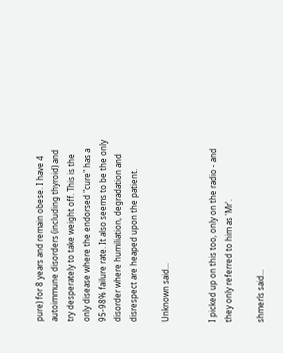pure) for 8 years and remain obese. I have 4 autoimmune disorders (including thyroid) and try desperately to take weight off. This is the only disease where the endorsed "cure" has a 95-98% failure rate. It also seems to be the only disorder where humiliation, degradation and disrespect are heaped upon the patient.

Unknown said...


I picked up on this too, only on the radio - and they only referred to him as 'Mr'.

shmerls said...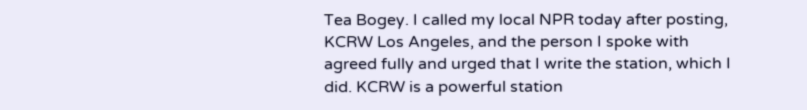Tea Bogey. I called my local NPR today after posting, KCRW Los Angeles, and the person I spoke with agreed fully and urged that I write the station, which I did. KCRW is a powerful station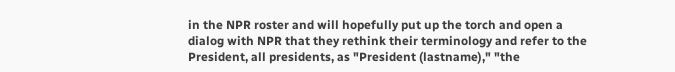in the NPR roster and will hopefully put up the torch and open a dialog with NPR that they rethink their terminology and refer to the President, all presidents, as "President (lastname)," "the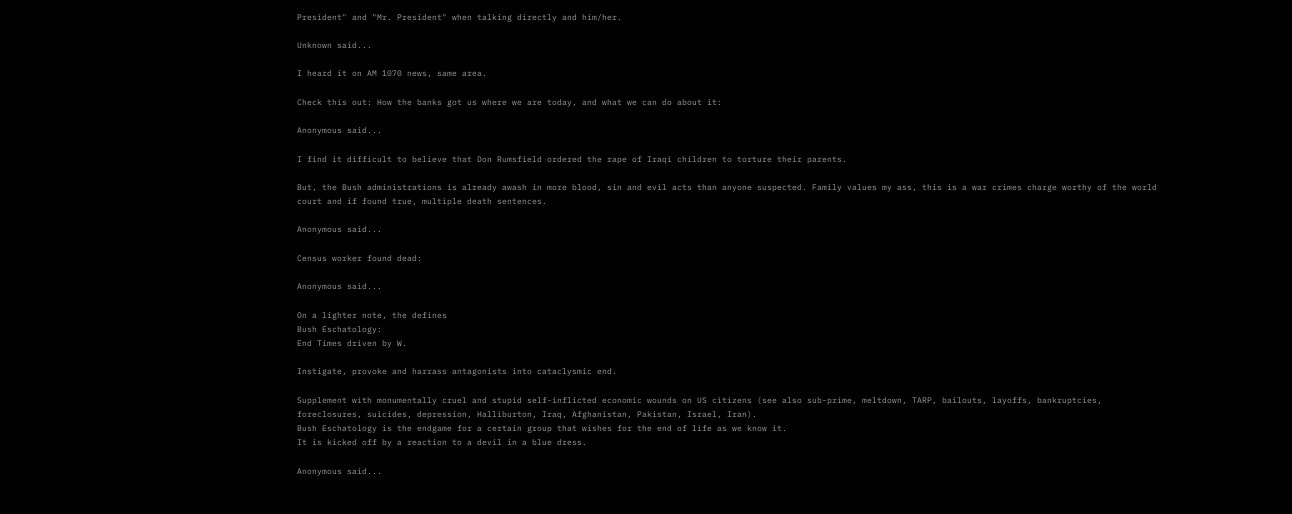President" and "Mr. President" when talking directly and him/her.

Unknown said...

I heard it on AM 1070 news, same area.

Check this out: How the banks got us where we are today, and what we can do about it:

Anonymous said...

I find it difficult to believe that Don Rumsfield ordered the rape of Iraqi children to torture their parents.

But, the Bush administrations is already awash in more blood, sin and evil acts than anyone suspected. Family values my ass, this is a war crimes charge worthy of the world court and if found true, multiple death sentences.

Anonymous said...

Census worker found dead:

Anonymous said...

On a lighter note, the defines
Bush Eschatology:
End Times driven by W.

Instigate, provoke and harrass antagonists into cataclysmic end.

Supplement with monumentally cruel and stupid self-inflicted economic wounds on US citizens (see also sub-prime, meltdown, TARP, bailouts, layoffs, bankruptcies, foreclosures, suicides, depression, Halliburton, Iraq, Afghanistan, Pakistan, Israel, Iran).
Bush Eschatology is the endgame for a certain group that wishes for the end of life as we know it.
It is kicked off by a reaction to a devil in a blue dress.

Anonymous said...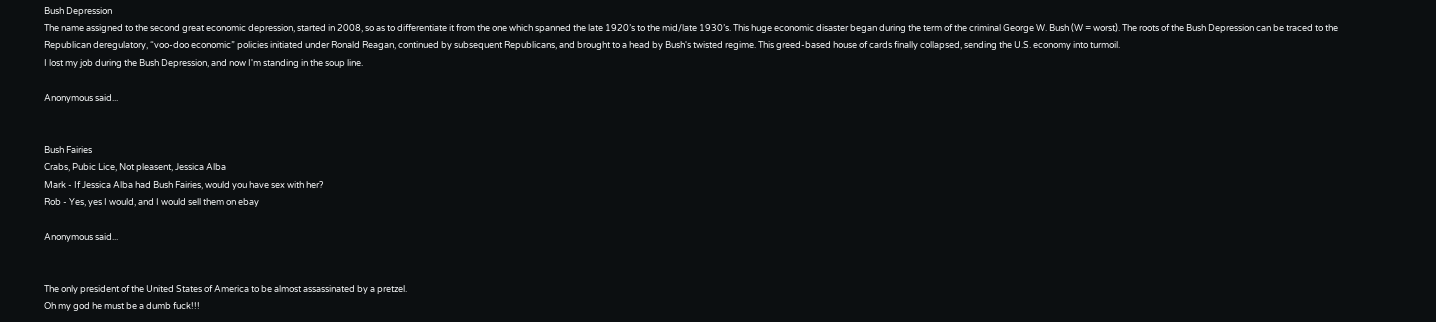Bush Depression
The name assigned to the second great economic depression, started in 2008, so as to differentiate it from the one which spanned the late 1920’s to the mid/late 1930’s. This huge economic disaster began during the term of the criminal George W. Bush (W = worst). The roots of the Bush Depression can be traced to the Republican deregulatory, “voo-doo economic” policies initiated under Ronald Reagan, continued by subsequent Republicans, and brought to a head by Bush's twisted regime. This greed-based house of cards finally collapsed, sending the U.S. economy into turmoil.
I lost my job during the Bush Depression, and now I'm standing in the soup line.

Anonymous said...


Bush Fairies
Crabs, Pubic Lice, Not pleasent, Jessica Alba
Mark - If Jessica Alba had Bush Fairies, would you have sex with her?
Rob - Yes, yes I would, and I would sell them on ebay

Anonymous said...


The only president of the United States of America to be almost assassinated by a pretzel.
Oh my god he must be a dumb fuck!!!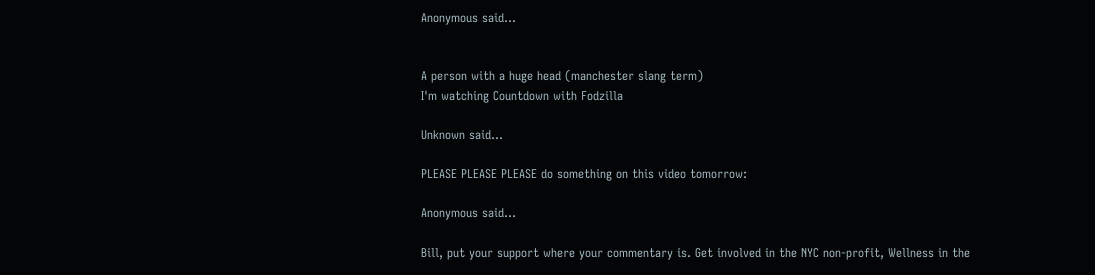Anonymous said...


A person with a huge head (manchester slang term)
I'm watching Countdown with Fodzilla

Unknown said...

PLEASE PLEASE PLEASE do something on this video tomorrow:

Anonymous said...

Bill, put your support where your commentary is. Get involved in the NYC non-profit, Wellness in the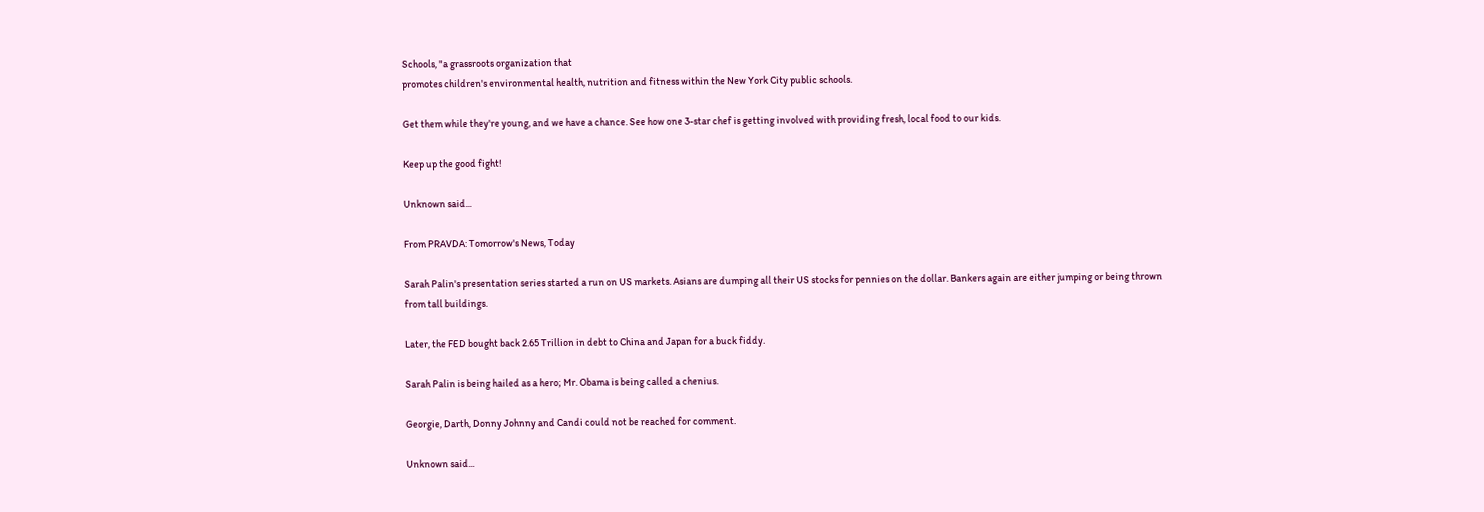Schools, "a grassroots organization that
promotes children's environmental health, nutrition and fitness within the New York City public schools.

Get them while they're young, and we have a chance. See how one 3-star chef is getting involved with providing fresh, local food to our kids.

Keep up the good fight!

Unknown said...

From PRAVDA: Tomorrow's News, Today

Sarah Palin's presentation series started a run on US markets. Asians are dumping all their US stocks for pennies on the dollar. Bankers again are either jumping or being thrown from tall buildings.

Later, the FED bought back 2.65 Trillion in debt to China and Japan for a buck fiddy.

Sarah Palin is being hailed as a hero; Mr. Obama is being called a chenius.

Georgie, Darth, Donny Johnny and Candi could not be reached for comment.

Unknown said...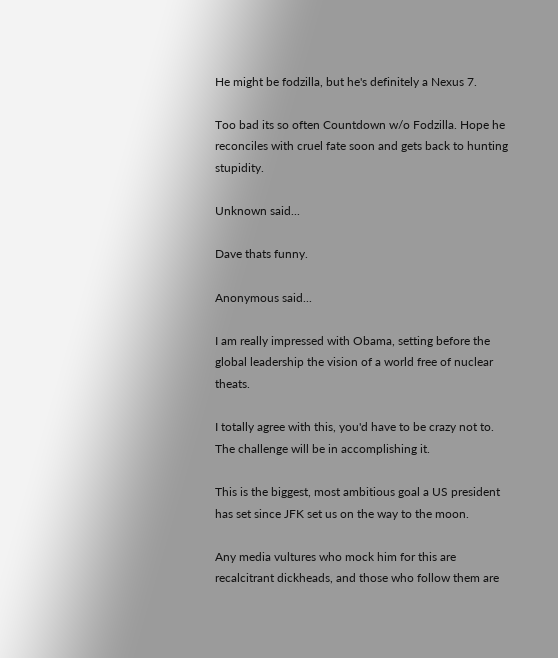He might be fodzilla, but he's definitely a Nexus 7.

Too bad its so often Countdown w/o Fodzilla. Hope he reconciles with cruel fate soon and gets back to hunting stupidity.

Unknown said...

Dave thats funny.

Anonymous said...

I am really impressed with Obama, setting before the global leadership the vision of a world free of nuclear theats.

I totally agree with this, you'd have to be crazy not to. The challenge will be in accomplishing it.

This is the biggest, most ambitious goal a US president has set since JFK set us on the way to the moon.

Any media vultures who mock him for this are recalcitrant dickheads, and those who follow them are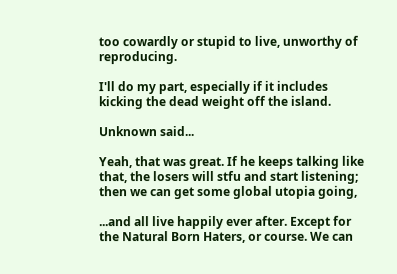too cowardly or stupid to live, unworthy of reproducing.

I'll do my part, especially if it includes kicking the dead weight off the island.

Unknown said...

Yeah, that was great. If he keeps talking like that, the losers will stfu and start listening; then we can get some global utopia going,

...and all live happily ever after. Except for the Natural Born Haters, or course. We can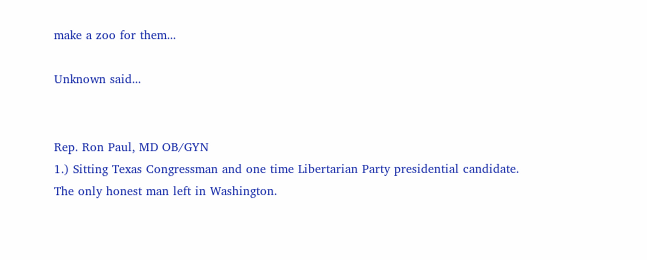make a zoo for them...

Unknown said...


Rep. Ron Paul, MD OB/GYN
1.) Sitting Texas Congressman and one time Libertarian Party presidential candidate.
The only honest man left in Washington.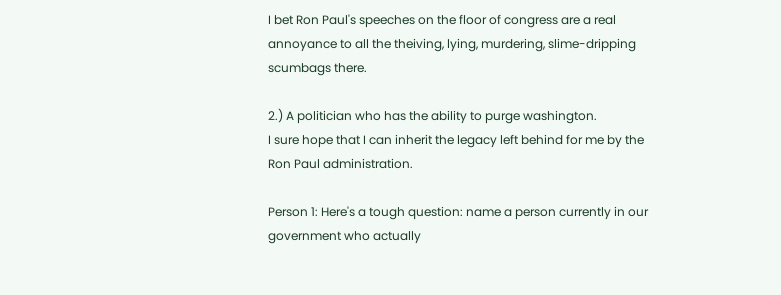I bet Ron Paul's speeches on the floor of congress are a real annoyance to all the theiving, lying, murdering, slime-dripping scumbags there.

2.) A politician who has the ability to purge washington.
I sure hope that I can inherit the legacy left behind for me by the Ron Paul administration.

Person 1: Here's a tough question: name a person currently in our government who actually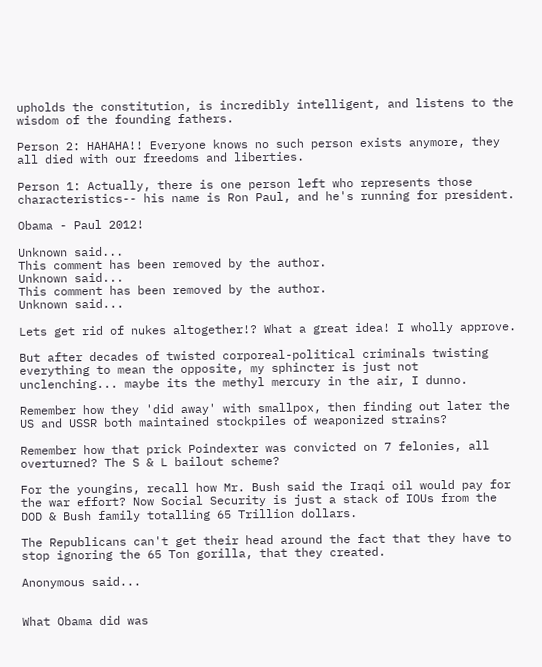upholds the constitution, is incredibly intelligent, and listens to the wisdom of the founding fathers.

Person 2: HAHAHA!! Everyone knows no such person exists anymore, they all died with our freedoms and liberties.

Person 1: Actually, there is one person left who represents those characteristics-- his name is Ron Paul, and he's running for president.

Obama - Paul 2012!

Unknown said...
This comment has been removed by the author.
Unknown said...
This comment has been removed by the author.
Unknown said...

Lets get rid of nukes altogether!? What a great idea! I wholly approve.

But after decades of twisted corporeal-political criminals twisting everything to mean the opposite, my sphincter is just not unclenching... maybe its the methyl mercury in the air, I dunno.

Remember how they 'did away' with smallpox, then finding out later the US and USSR both maintained stockpiles of weaponized strains?

Remember how that prick Poindexter was convicted on 7 felonies, all overturned? The S & L bailout scheme?

For the youngins, recall how Mr. Bush said the Iraqi oil would pay for the war effort? Now Social Security is just a stack of IOUs from the DOD & Bush family totalling 65 Trillion dollars.

The Republicans can't get their head around the fact that they have to stop ignoring the 65 Ton gorilla, that they created.

Anonymous said...


What Obama did was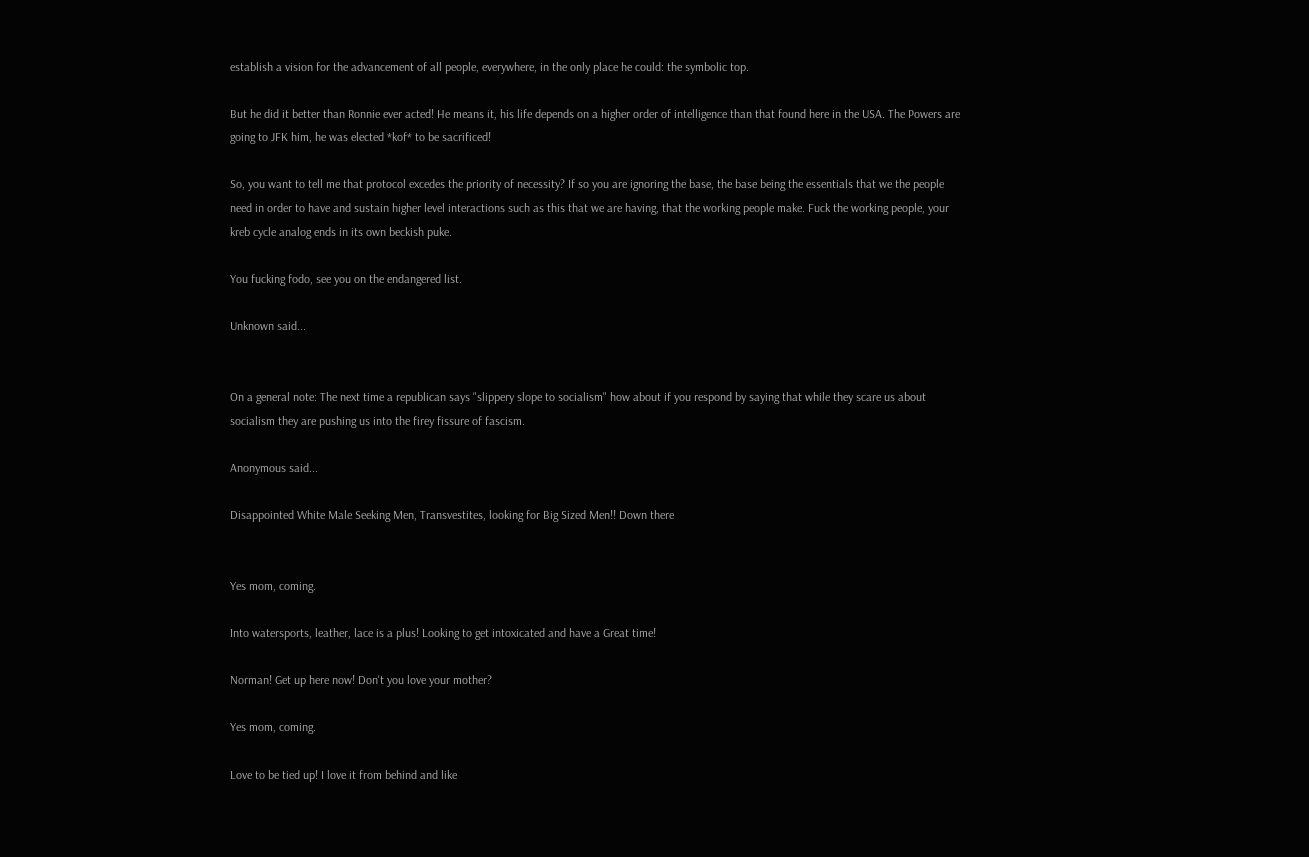establish a vision for the advancement of all people, everywhere, in the only place he could: the symbolic top.

But he did it better than Ronnie ever acted! He means it, his life depends on a higher order of intelligence than that found here in the USA. The Powers are going to JFK him, he was elected *kof* to be sacrificed!

So, you want to tell me that protocol excedes the priority of necessity? If so you are ignoring the base, the base being the essentials that we the people need in order to have and sustain higher level interactions such as this that we are having, that the working people make. Fuck the working people, your kreb cycle analog ends in its own beckish puke.

You fucking fodo, see you on the endangered list.

Unknown said...


On a general note: The next time a republican says "slippery slope to socialism" how about if you respond by saying that while they scare us about socialism they are pushing us into the firey fissure of fascism.

Anonymous said...

Disappointed White Male Seeking Men, Transvestites, looking for Big Sized Men!! Down there


Yes mom, coming.

Into watersports, leather, lace is a plus! Looking to get intoxicated and have a Great time!

Norman! Get up here now! Don't you love your mother?

Yes mom, coming.

Love to be tied up! I love it from behind and like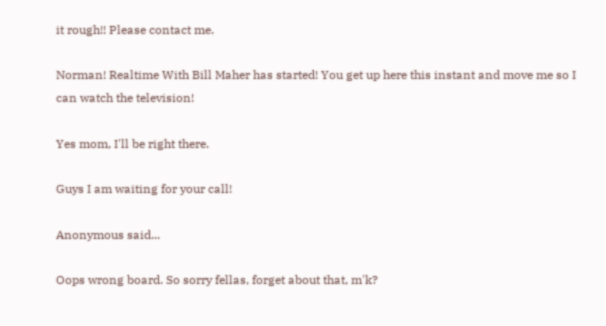it rough!! Please contact me.

Norman! Realtime With Bill Maher has started! You get up here this instant and move me so I can watch the television!

Yes mom, I'll be right there.

Guys I am waiting for your call!

Anonymous said...

Oops wrong board. So sorry fellas, forget about that, m'k?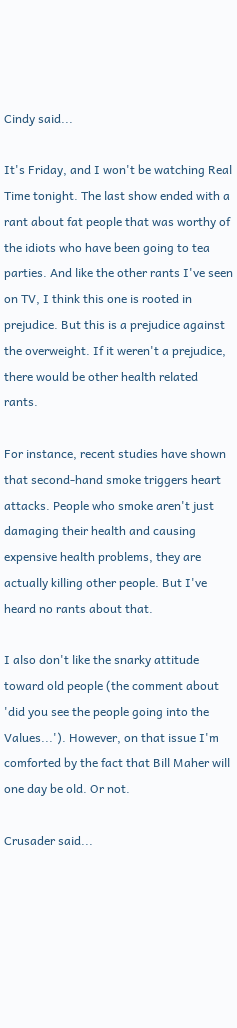Cindy said...

It's Friday, and I won't be watching Real Time tonight. The last show ended with a rant about fat people that was worthy of the idiots who have been going to tea parties. And like the other rants I've seen on TV, I think this one is rooted in prejudice. But this is a prejudice against the overweight. If it weren't a prejudice, there would be other health related rants.

For instance, recent studies have shown that second-hand smoke triggers heart attacks. People who smoke aren't just damaging their health and causing expensive health problems, they are actually killing other people. But I've heard no rants about that.

I also don't like the snarky attitude toward old people (the comment about 'did you see the people going into the Values...'). However, on that issue I'm comforted by the fact that Bill Maher will one day be old. Or not.

Crusader said...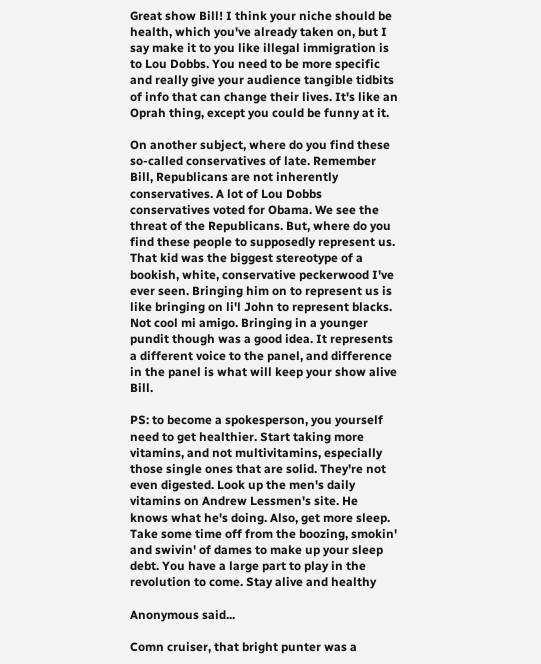Great show Bill! I think your niche should be health, which you've already taken on, but I say make it to you like illegal immigration is to Lou Dobbs. You need to be more specific and really give your audience tangible tidbits of info that can change their lives. It's like an Oprah thing, except you could be funny at it.

On another subject, where do you find these so-called conservatives of late. Remember Bill, Republicans are not inherently conservatives. A lot of Lou Dobbs conservatives voted for Obama. We see the threat of the Republicans. But, where do you find these people to supposedly represent us. That kid was the biggest stereotype of a bookish, white, conservative peckerwood I've ever seen. Bringing him on to represent us is like bringing on li'l John to represent blacks. Not cool mi amigo. Bringing in a younger pundit though was a good idea. It represents a different voice to the panel, and difference in the panel is what will keep your show alive Bill.

PS: to become a spokesperson, you yourself need to get healthier. Start taking more vitamins, and not multivitamins, especially those single ones that are solid. They're not even digested. Look up the men's daily vitamins on Andrew Lessmen's site. He knows what he's doing. Also, get more sleep. Take some time off from the boozing, smokin' and swivin' of dames to make up your sleep debt. You have a large part to play in the revolution to come. Stay alive and healthy

Anonymous said...

Comn cruiser, that bright punter was a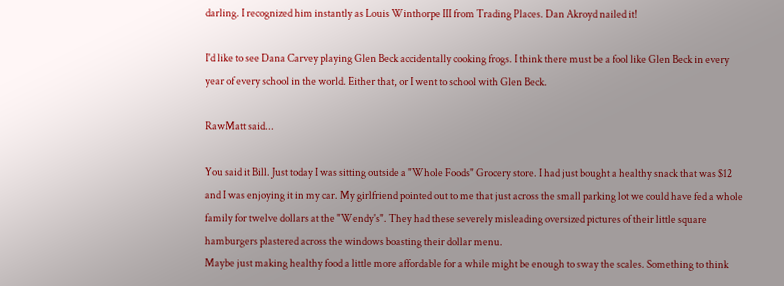darling. I recognized him instantly as Louis Winthorpe III from Trading Places. Dan Akroyd nailed it!

I'd like to see Dana Carvey playing Glen Beck accidentally cooking frogs. I think there must be a fool like Glen Beck in every year of every school in the world. Either that, or I went to school with Glen Beck.

RawMatt said...

You said it Bill. Just today I was sitting outside a "Whole Foods" Grocery store. I had just bought a healthy snack that was $12 and I was enjoying it in my car. My girlfriend pointed out to me that just across the small parking lot we could have fed a whole family for twelve dollars at the "Wendy's". They had these severely misleading oversized pictures of their little square hamburgers plastered across the windows boasting their dollar menu.
Maybe just making healthy food a little more affordable for a while might be enough to sway the scales. Something to think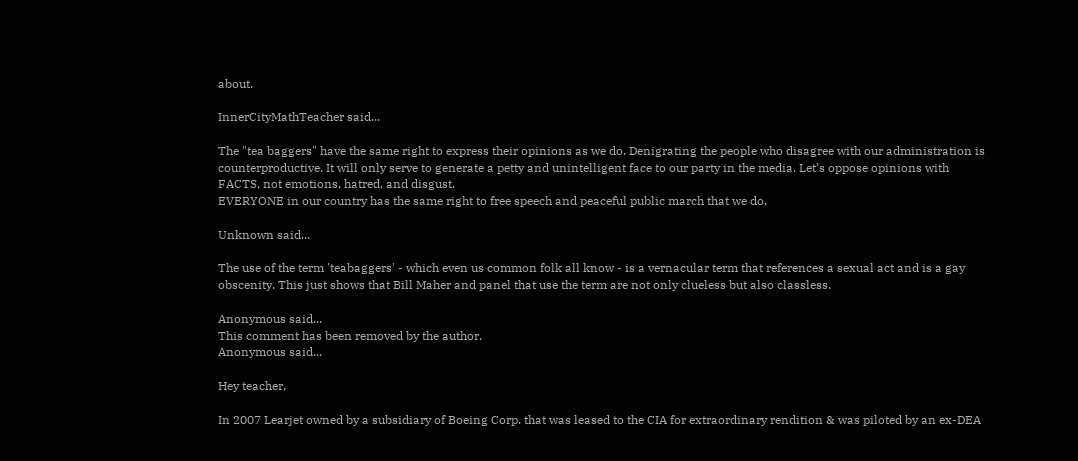about.

InnerCityMathTeacher said...

The "tea baggers" have the same right to express their opinions as we do. Denigrating the people who disagree with our administration is counterproductive. It will only serve to generate a petty and unintelligent face to our party in the media. Let’s oppose opinions with FACTS, not emotions, hatred, and disgust.
EVERYONE in our country has the same right to free speech and peaceful public march that we do.

Unknown said...

The use of the term 'teabaggers' - which even us common folk all know - is a vernacular term that references a sexual act and is a gay obscenity. This just shows that Bill Maher and panel that use the term are not only clueless but also classless.

Anonymous said...
This comment has been removed by the author.
Anonymous said...

Hey teacher,

In 2007 Learjet owned by a subsidiary of Boeing Corp. that was leased to the CIA for extraordinary rendition & was piloted by an ex-DEA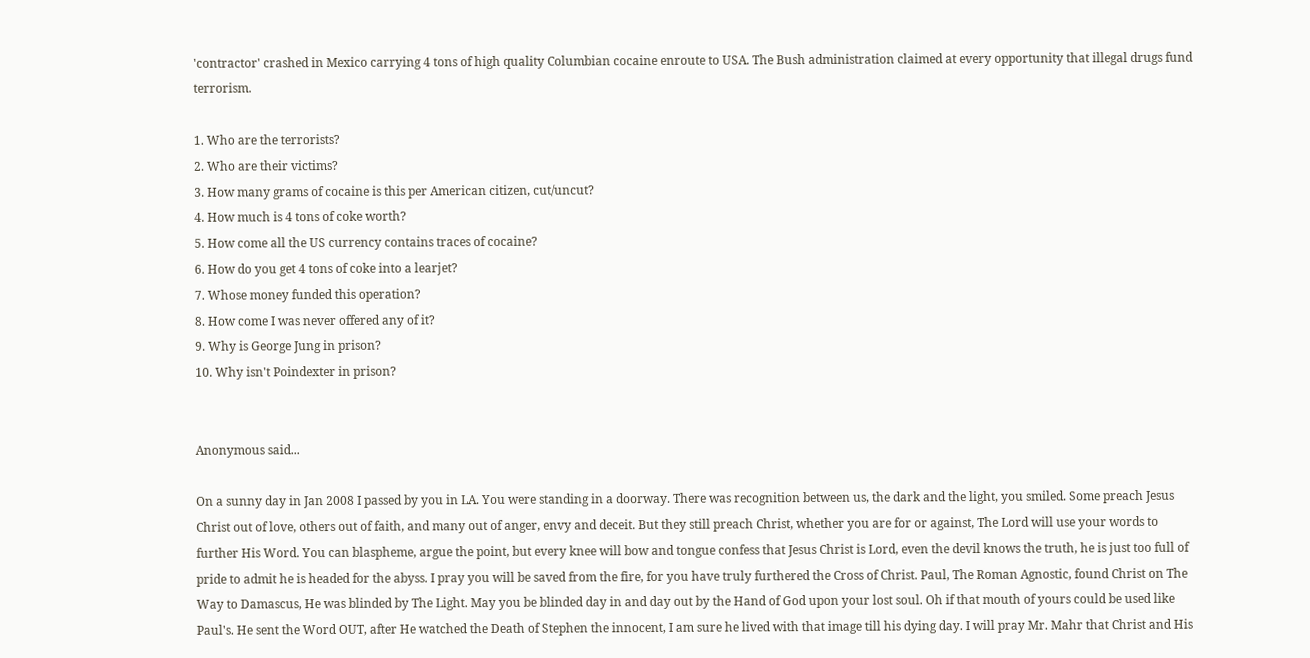'contractor' crashed in Mexico carrying 4 tons of high quality Columbian cocaine enroute to USA. The Bush administration claimed at every opportunity that illegal drugs fund terrorism.

1. Who are the terrorists?
2. Who are their victims?
3. How many grams of cocaine is this per American citizen, cut/uncut?
4. How much is 4 tons of coke worth?
5. How come all the US currency contains traces of cocaine?
6. How do you get 4 tons of coke into a learjet?
7. Whose money funded this operation?
8. How come I was never offered any of it?
9. Why is George Jung in prison?
10. Why isn't Poindexter in prison?


Anonymous said...

On a sunny day in Jan 2008 I passed by you in LA. You were standing in a doorway. There was recognition between us, the dark and the light, you smiled. Some preach Jesus Christ out of love, others out of faith, and many out of anger, envy and deceit. But they still preach Christ, whether you are for or against, The Lord will use your words to further His Word. You can blaspheme, argue the point, but every knee will bow and tongue confess that Jesus Christ is Lord, even the devil knows the truth, he is just too full of pride to admit he is headed for the abyss. I pray you will be saved from the fire, for you have truly furthered the Cross of Christ. Paul, The Roman Agnostic, found Christ on The Way to Damascus, He was blinded by The Light. May you be blinded day in and day out by the Hand of God upon your lost soul. Oh if that mouth of yours could be used like Paul's. He sent the Word OUT, after He watched the Death of Stephen the innocent, I am sure he lived with that image till his dying day. I will pray Mr. Mahr that Christ and His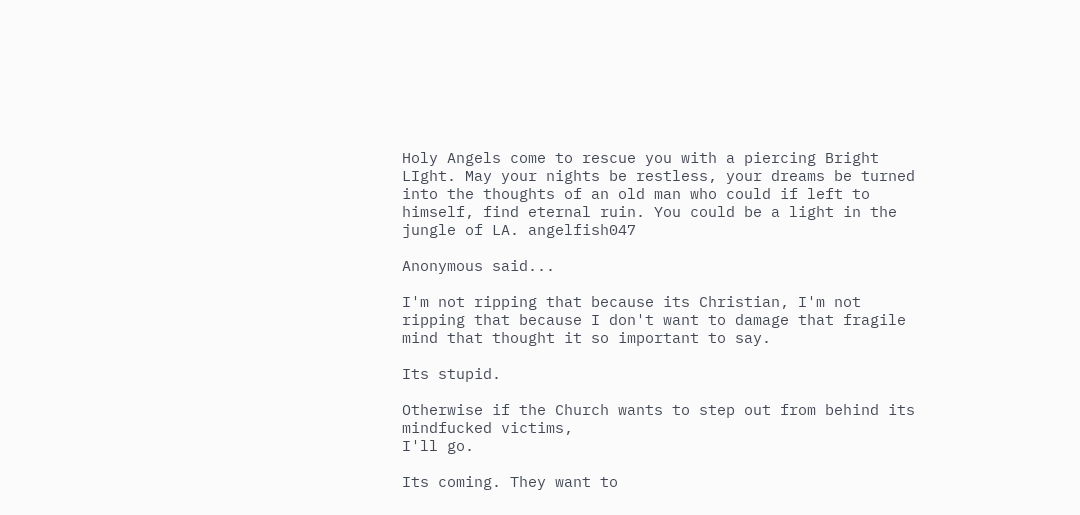Holy Angels come to rescue you with a piercing Bright LIght. May your nights be restless, your dreams be turned into the thoughts of an old man who could if left to himself, find eternal ruin. You could be a light in the jungle of LA. angelfish047

Anonymous said...

I'm not ripping that because its Christian, I'm not ripping that because I don't want to damage that fragile mind that thought it so important to say.

Its stupid.

Otherwise if the Church wants to step out from behind its mindfucked victims,
I'll go.

Its coming. They want to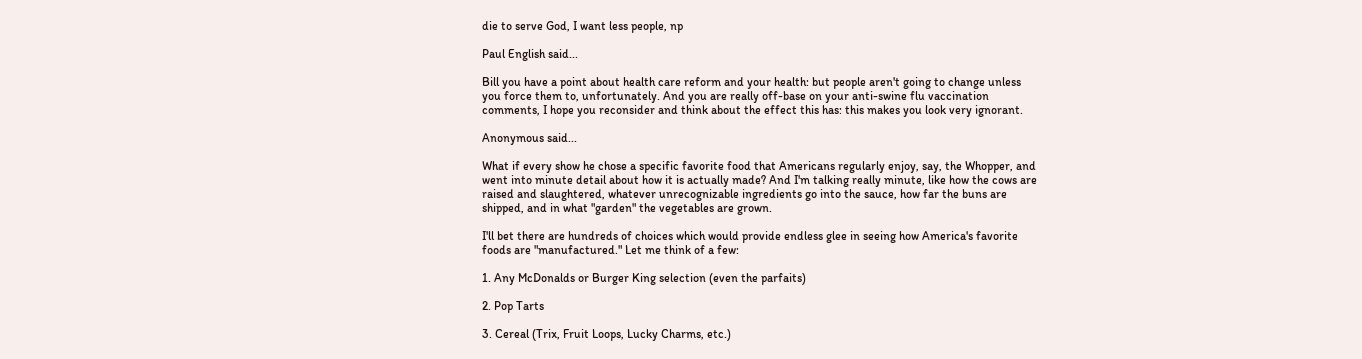die to serve God, I want less people, np

Paul English said...

Bill you have a point about health care reform and your health: but people aren't going to change unless you force them to, unfortunately. And you are really off-base on your anti-swine flu vaccination comments, I hope you reconsider and think about the effect this has: this makes you look very ignorant.

Anonymous said...

What if every show he chose a specific favorite food that Americans regularly enjoy, say, the Whopper, and went into minute detail about how it is actually made? And I'm talking really minute, like how the cows are raised and slaughtered, whatever unrecognizable ingredients go into the sauce, how far the buns are shipped, and in what "garden" the vegetables are grown.

I'll bet there are hundreds of choices which would provide endless glee in seeing how America's favorite foods are "manufactured." Let me think of a few:

1. Any McDonalds or Burger King selection (even the parfaits)

2. Pop Tarts

3. Cereal (Trix, Fruit Loops, Lucky Charms, etc.)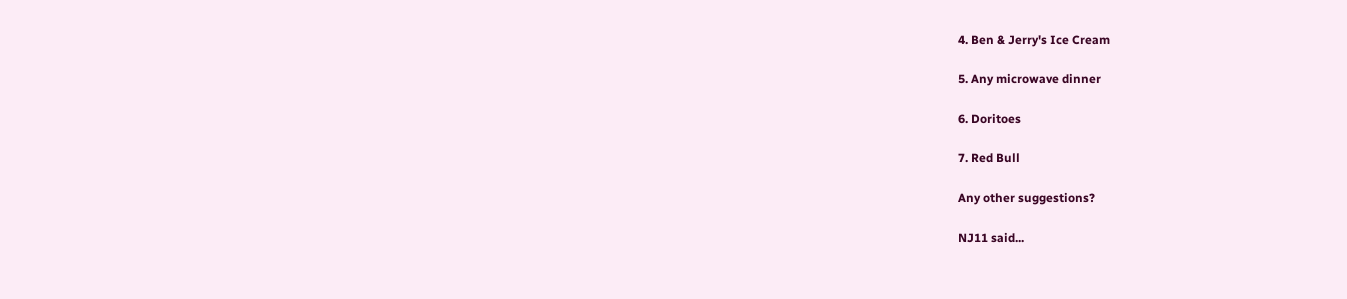4. Ben & Jerry's Ice Cream

5. Any microwave dinner

6. Doritoes

7. Red Bull

Any other suggestions?

NJ11 said...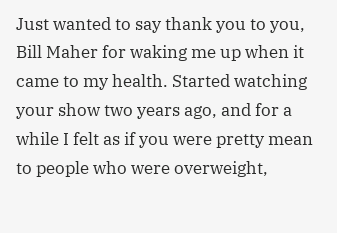Just wanted to say thank you to you, Bill Maher for waking me up when it came to my health. Started watching your show two years ago, and for a while I felt as if you were pretty mean to people who were overweight,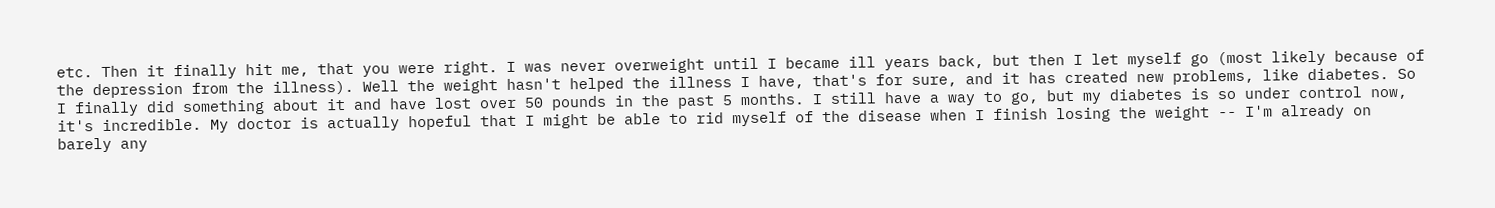etc. Then it finally hit me, that you were right. I was never overweight until I became ill years back, but then I let myself go (most likely because of the depression from the illness). Well the weight hasn't helped the illness I have, that's for sure, and it has created new problems, like diabetes. So I finally did something about it and have lost over 50 pounds in the past 5 months. I still have a way to go, but my diabetes is so under control now, it's incredible. My doctor is actually hopeful that I might be able to rid myself of the disease when I finish losing the weight -- I'm already on barely any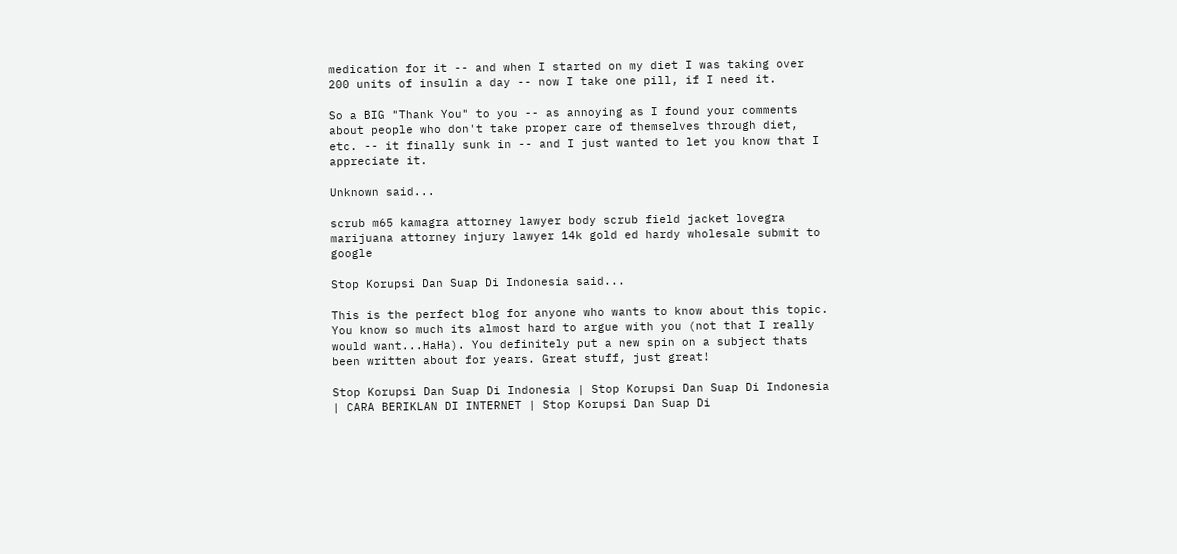medication for it -- and when I started on my diet I was taking over 200 units of insulin a day -- now I take one pill, if I need it.

So a BIG "Thank You" to you -- as annoying as I found your comments about people who don't take proper care of themselves through diet, etc. -- it finally sunk in -- and I just wanted to let you know that I appreciate it.

Unknown said...

scrub m65 kamagra attorney lawyer body scrub field jacket lovegra marijuana attorney injury lawyer 14k gold ed hardy wholesale submit to google

Stop Korupsi Dan Suap Di Indonesia said...

This is the perfect blog for anyone who wants to know about this topic. You know so much its almost hard to argue with you (not that I really would want...HaHa). You definitely put a new spin on a subject thats been written about for years. Great stuff, just great!

Stop Korupsi Dan Suap Di Indonesia | Stop Korupsi Dan Suap Di Indonesia | CARA BERIKLAN DI INTERNET | Stop Korupsi Dan Suap Di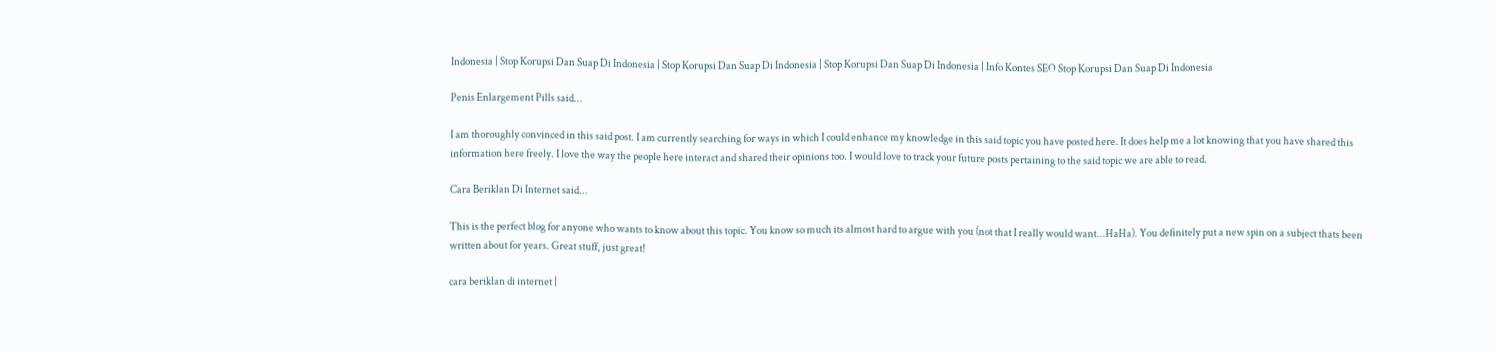Indonesia | Stop Korupsi Dan Suap Di Indonesia | Stop Korupsi Dan Suap Di Indonesia | Stop Korupsi Dan Suap Di Indonesia | Info Kontes SEO Stop Korupsi Dan Suap Di Indonesia

Penis Enlargement Pills said...

I am thoroughly convinced in this said post. I am currently searching for ways in which I could enhance my knowledge in this said topic you have posted here. It does help me a lot knowing that you have shared this information here freely. I love the way the people here interact and shared their opinions too. I would love to track your future posts pertaining to the said topic we are able to read.

Cara Beriklan Di Internet said...

This is the perfect blog for anyone who wants to know about this topic. You know so much its almost hard to argue with you (not that I really would want...HaHa). You definitely put a new spin on a subject thats been written about for years. Great stuff, just great!

cara beriklan di internet |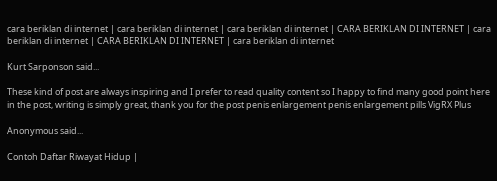cara beriklan di internet | cara beriklan di internet | cara beriklan di internet | CARA BERIKLAN DI INTERNET | cara beriklan di internet | CARA BERIKLAN DI INTERNET | cara beriklan di internet

Kurt Sarponson said...

These kind of post are always inspiring and I prefer to read quality content so I happy to find many good point here in the post, writing is simply great, thank you for the post penis enlargement penis enlargement pills VigRX Plus

Anonymous said...

Contoh Daftar Riwayat Hidup |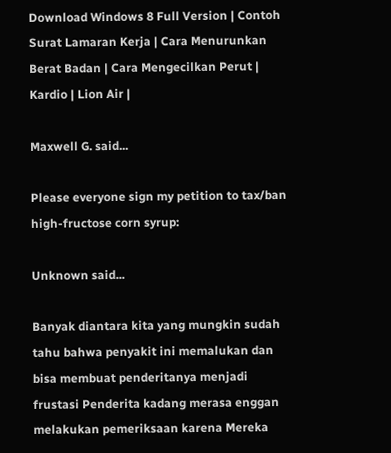Download Windows 8 Full Version | Contoh Surat Lamaran Kerja | Cara Menurunkan Berat Badan | Cara Mengecilkan Perut | Kardio | Lion Air |

Maxwell G. said...

Please everyone sign my petition to tax/ban high-fructose corn syrup:

Unknown said...

Banyak diantara kita yang mungkin sudah tahu bahwa penyakit ini memalukan dan bisa membuat penderitanya menjadi frustasi Penderita kadang merasa enggan melakukan pemeriksaan karena Mereka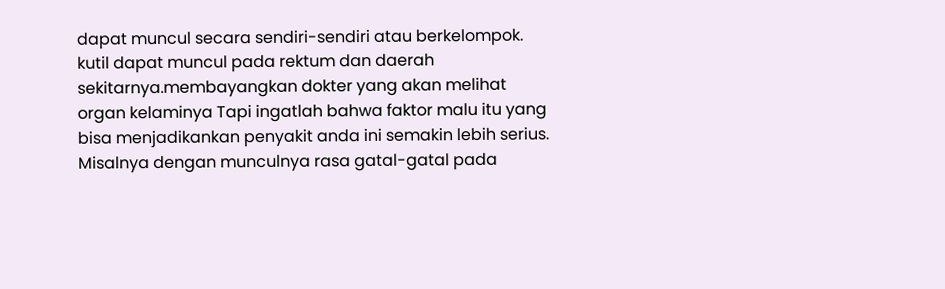dapat muncul secara sendiri-sendiri atau berkelompok. kutil dapat muncul pada rektum dan daerah sekitarnya.membayangkan dokter yang akan melihat organ kelaminya Tapi ingatlah bahwa faktor malu itu yang bisa menjadikankan penyakit anda ini semakin lebih serius. Misalnya dengan munculnya rasa gatal-gatal pada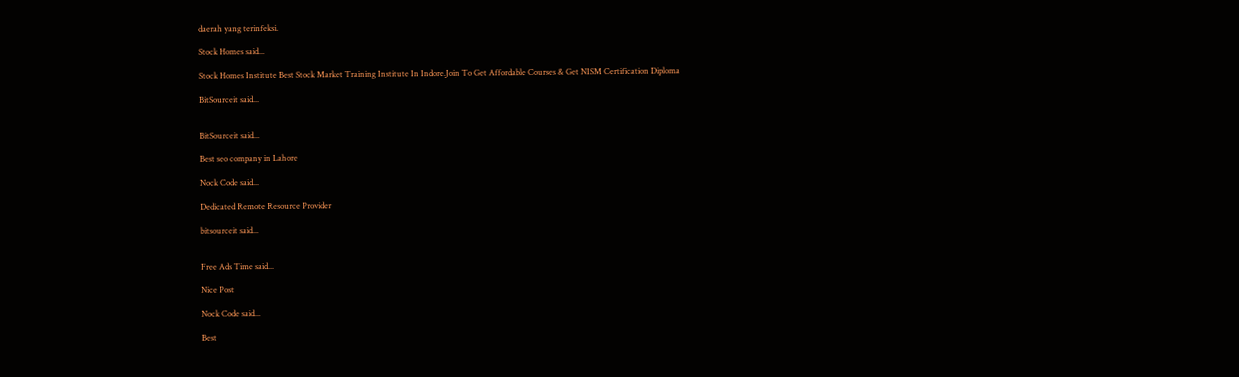daerah yang terinfeksi.

Stock Homes said...

Stock Homes Institute Best Stock Market Training Institute In Indore.Join To Get Affordable Courses & Get NISM Certification Diploma

BitSourceit said...


BitSourceit said...

Best seo company in Lahore

Nock Code said...

Dedicated Remote Resource Provider

bitsourceit said...


Free Ads Time said...

Nice Post

Nock Code said...

Best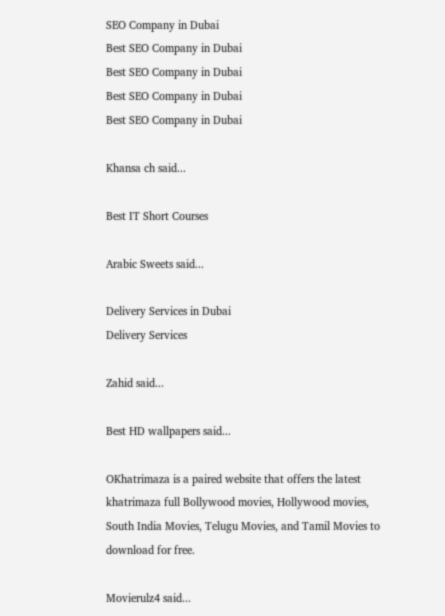SEO Company in Dubai
Best SEO Company in Dubai
Best SEO Company in Dubai
Best SEO Company in Dubai
Best SEO Company in Dubai

Khansa ch said...

Best IT Short Courses

Arabic Sweets said...

Delivery Services in Dubai
Delivery Services

Zahid said...

Best HD wallpapers said...

OKhatrimaza is a paired website that offers the latest khatrimaza full Bollywood movies, Hollywood movies, South India Movies, Telugu Movies, and Tamil Movies to download for free.

Movierulz4 said...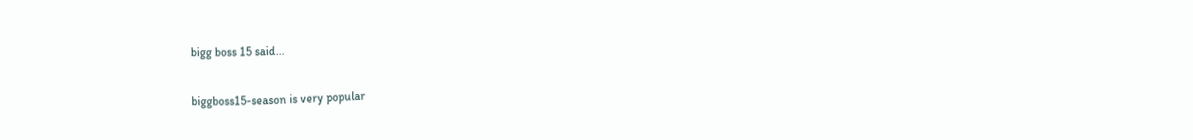bigg boss 15 said...

biggboss15-season is very popular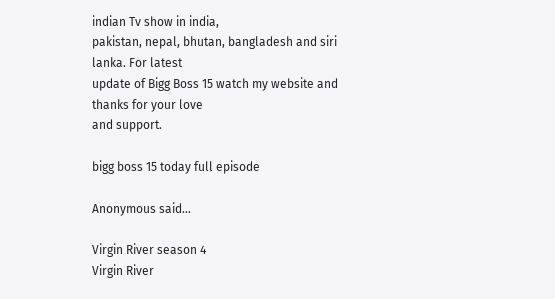indian Tv show in india,
pakistan, nepal, bhutan, bangladesh and siri lanka. For latest
update of Bigg Boss 15 watch my website and thanks for your love
and support.

bigg boss 15 today full episode

Anonymous said...

Virgin River season 4
Virgin River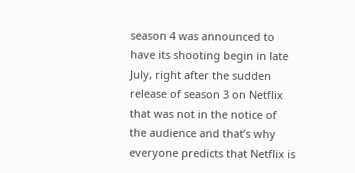season 4 was announced to have its shooting begin in late July, right after the sudden release of season 3 on Netflix that was not in the notice of the audience and that’s why everyone predicts that Netflix is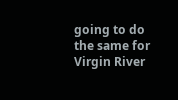going to do the same for Virgin River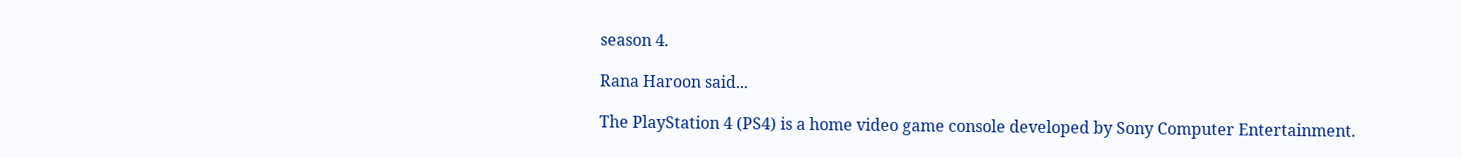season 4.

Rana Haroon said...

The PlayStation 4 (PS4) is a home video game console developed by Sony Computer Entertainment.